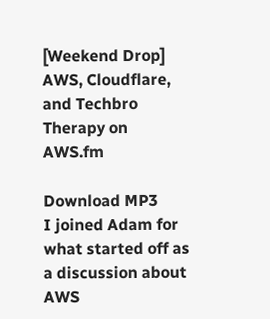[Weekend Drop] AWS, Cloudflare, and Techbro Therapy on AWS.fm

Download MP3
I joined Adam for what started off as a discussion about AWS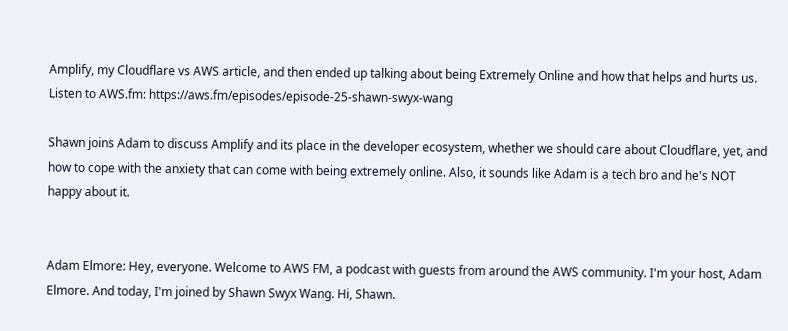Amplify, my Cloudflare vs AWS article, and then ended up talking about being Extremely Online and how that helps and hurts us.
Listen to AWS.fm: https://aws.fm/episodes/episode-25-shawn-swyx-wang

Shawn joins Adam to discuss Amplify and its place in the developer ecosystem, whether we should care about Cloudflare, yet, and how to cope with the anxiety that can come with being extremely online. Also, it sounds like Adam is a tech bro and he's NOT happy about it.


Adam Elmore: Hey, everyone. Welcome to AWS FM, a podcast with guests from around the AWS community. I'm your host, Adam Elmore. And today, I'm joined by Shawn Swyx Wang. Hi, Shawn.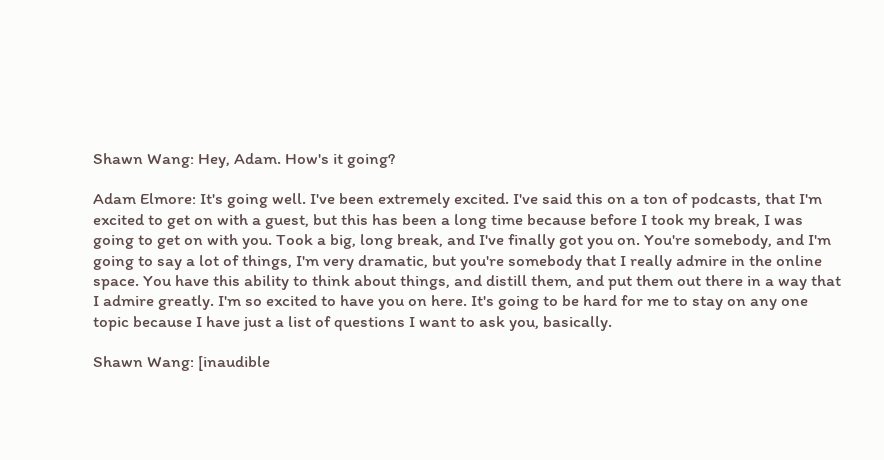Shawn Wang: Hey, Adam. How's it going?

Adam Elmore: It's going well. I've been extremely excited. I've said this on a ton of podcasts, that I'm excited to get on with a guest, but this has been a long time because before I took my break, I was going to get on with you. Took a big, long break, and I've finally got you on. You're somebody, and I'm going to say a lot of things, I'm very dramatic, but you're somebody that I really admire in the online space. You have this ability to think about things, and distill them, and put them out there in a way that I admire greatly. I'm so excited to have you on here. It's going to be hard for me to stay on any one topic because I have just a list of questions I want to ask you, basically.

Shawn Wang: [inaudible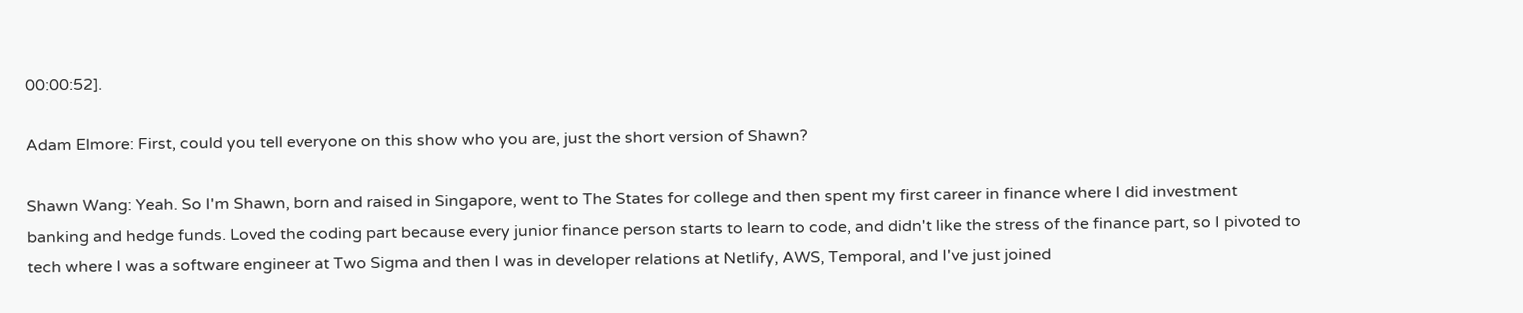00:00:52].

Adam Elmore: First, could you tell everyone on this show who you are, just the short version of Shawn?

Shawn Wang: Yeah. So I'm Shawn, born and raised in Singapore, went to The States for college and then spent my first career in finance where I did investment banking and hedge funds. Loved the coding part because every junior finance person starts to learn to code, and didn't like the stress of the finance part, so I pivoted to tech where I was a software engineer at Two Sigma and then I was in developer relations at Netlify, AWS, Temporal, and I've just joined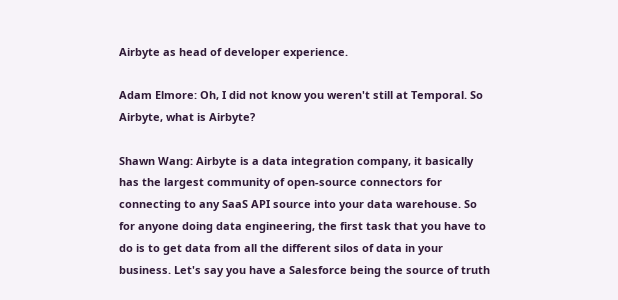Airbyte as head of developer experience.

Adam Elmore: Oh, I did not know you weren't still at Temporal. So Airbyte, what is Airbyte?

Shawn Wang: Airbyte is a data integration company, it basically has the largest community of open-source connectors for connecting to any SaaS API source into your data warehouse. So for anyone doing data engineering, the first task that you have to do is to get data from all the different silos of data in your business. Let's say you have a Salesforce being the source of truth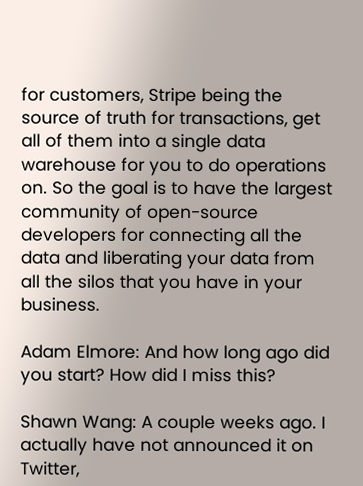for customers, Stripe being the source of truth for transactions, get all of them into a single data warehouse for you to do operations on. So the goal is to have the largest community of open-source developers for connecting all the data and liberating your data from all the silos that you have in your business.

Adam Elmore: And how long ago did you start? How did I miss this?

Shawn Wang: A couple weeks ago. I actually have not announced it on Twitter,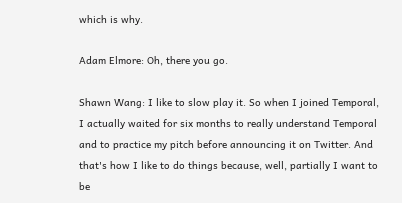which is why.

Adam Elmore: Oh, there you go.

Shawn Wang: I like to slow play it. So when I joined Temporal, I actually waited for six months to really understand Temporal and to practice my pitch before announcing it on Twitter. And that's how I like to do things because, well, partially I want to be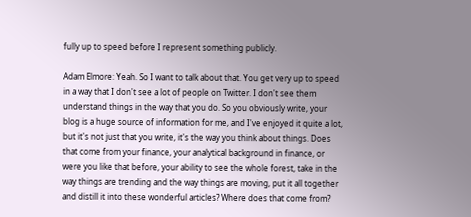fully up to speed before I represent something publicly.

Adam Elmore: Yeah. So I want to talk about that. You get very up to speed in a way that I don't see a lot of people on Twitter. I don't see them understand things in the way that you do. So you obviously write, your blog is a huge source of information for me, and I've enjoyed it quite a lot, but it's not just that you write, it's the way you think about things. Does that come from your finance, your analytical background in finance, or were you like that before, your ability to see the whole forest, take in the way things are trending and the way things are moving, put it all together and distill it into these wonderful articles? Where does that come from?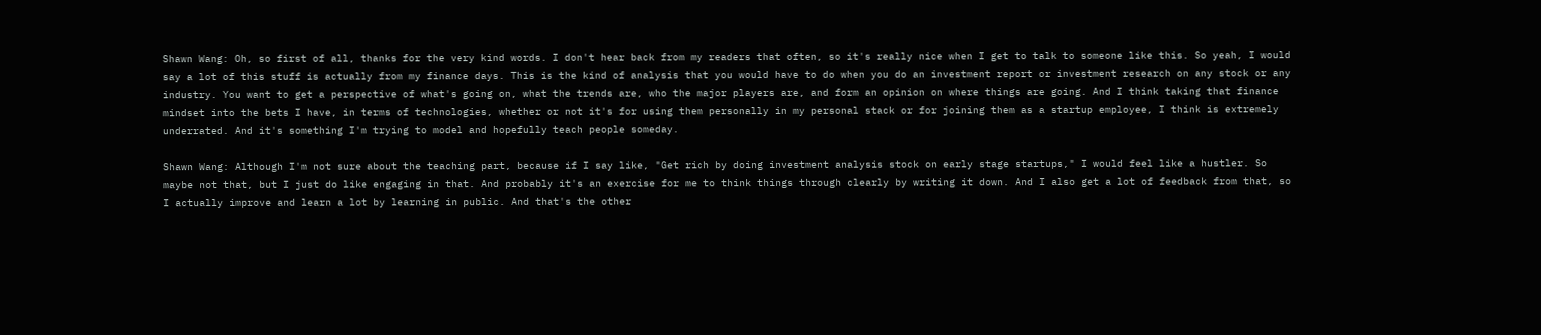Shawn Wang: Oh, so first of all, thanks for the very kind words. I don't hear back from my readers that often, so it's really nice when I get to talk to someone like this. So yeah, I would say a lot of this stuff is actually from my finance days. This is the kind of analysis that you would have to do when you do an investment report or investment research on any stock or any industry. You want to get a perspective of what's going on, what the trends are, who the major players are, and form an opinion on where things are going. And I think taking that finance mindset into the bets I have, in terms of technologies, whether or not it's for using them personally in my personal stack or for joining them as a startup employee, I think is extremely underrated. And it's something I'm trying to model and hopefully teach people someday.

Shawn Wang: Although I'm not sure about the teaching part, because if I say like, "Get rich by doing investment analysis stock on early stage startups," I would feel like a hustler. So maybe not that, but I just do like engaging in that. And probably it's an exercise for me to think things through clearly by writing it down. And I also get a lot of feedback from that, so I actually improve and learn a lot by learning in public. And that's the other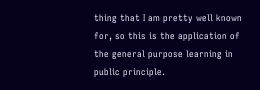thing that I am pretty well known for, so this is the application of the general purpose learning in public principle.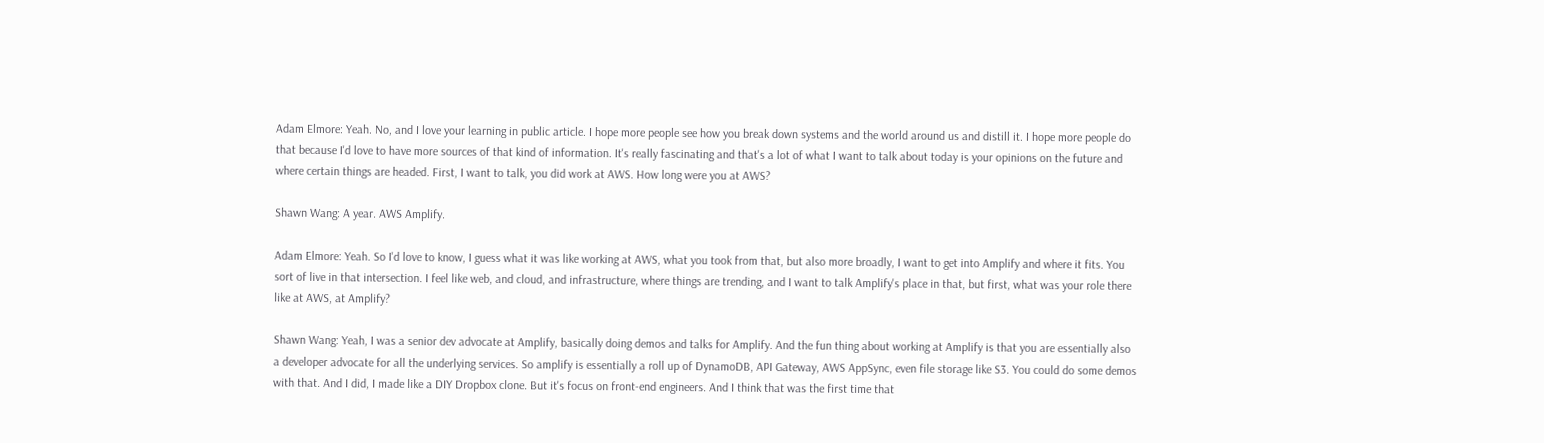Adam Elmore: Yeah. No, and I love your learning in public article. I hope more people see how you break down systems and the world around us and distill it. I hope more people do that because I'd love to have more sources of that kind of information. It's really fascinating and that's a lot of what I want to talk about today is your opinions on the future and where certain things are headed. First, I want to talk, you did work at AWS. How long were you at AWS?

Shawn Wang: A year. AWS Amplify.

Adam Elmore: Yeah. So I'd love to know, I guess what it was like working at AWS, what you took from that, but also more broadly, I want to get into Amplify and where it fits. You sort of live in that intersection. I feel like web, and cloud, and infrastructure, where things are trending, and I want to talk Amplify's place in that, but first, what was your role there like at AWS, at Amplify?

Shawn Wang: Yeah, I was a senior dev advocate at Amplify, basically doing demos and talks for Amplify. And the fun thing about working at Amplify is that you are essentially also a developer advocate for all the underlying services. So amplify is essentially a roll up of DynamoDB, API Gateway, AWS AppSync, even file storage like S3. You could do some demos with that. And I did, I made like a DIY Dropbox clone. But it's focus on front-end engineers. And I think that was the first time that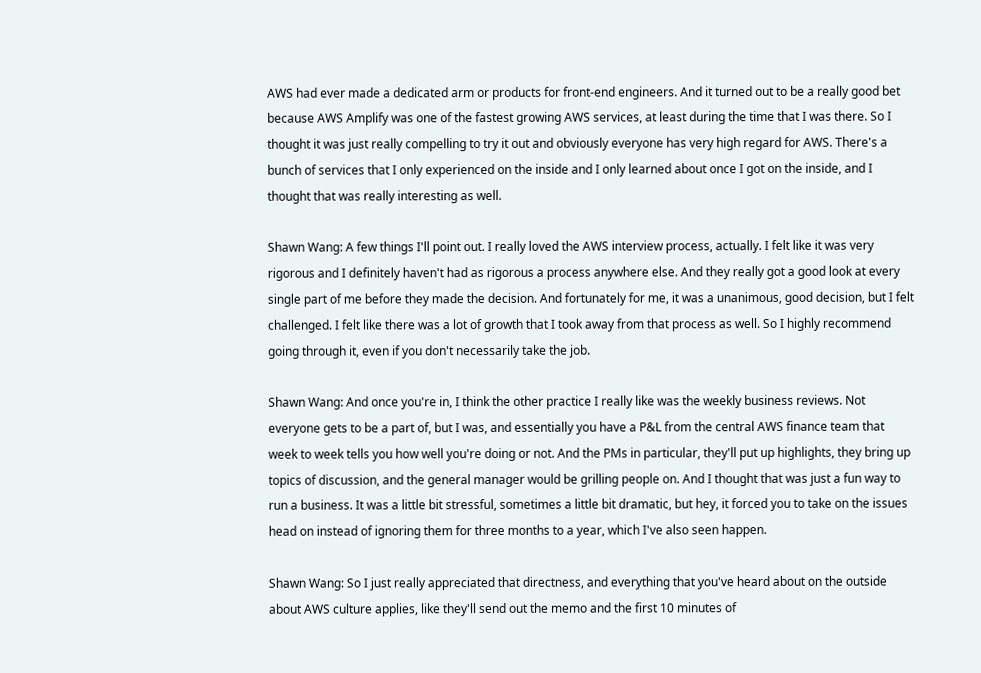AWS had ever made a dedicated arm or products for front-end engineers. And it turned out to be a really good bet because AWS Amplify was one of the fastest growing AWS services, at least during the time that I was there. So I thought it was just really compelling to try it out and obviously everyone has very high regard for AWS. There's a bunch of services that I only experienced on the inside and I only learned about once I got on the inside, and I thought that was really interesting as well.

Shawn Wang: A few things I'll point out. I really loved the AWS interview process, actually. I felt like it was very rigorous and I definitely haven't had as rigorous a process anywhere else. And they really got a good look at every single part of me before they made the decision. And fortunately for me, it was a unanimous, good decision, but I felt challenged. I felt like there was a lot of growth that I took away from that process as well. So I highly recommend going through it, even if you don't necessarily take the job.

Shawn Wang: And once you're in, I think the other practice I really like was the weekly business reviews. Not everyone gets to be a part of, but I was, and essentially you have a P&L from the central AWS finance team that week to week tells you how well you're doing or not. And the PMs in particular, they'll put up highlights, they bring up topics of discussion, and the general manager would be grilling people on. And I thought that was just a fun way to run a business. It was a little bit stressful, sometimes a little bit dramatic, but hey, it forced you to take on the issues head on instead of ignoring them for three months to a year, which I've also seen happen.

Shawn Wang: So I just really appreciated that directness, and everything that you've heard about on the outside about AWS culture applies, like they'll send out the memo and the first 10 minutes of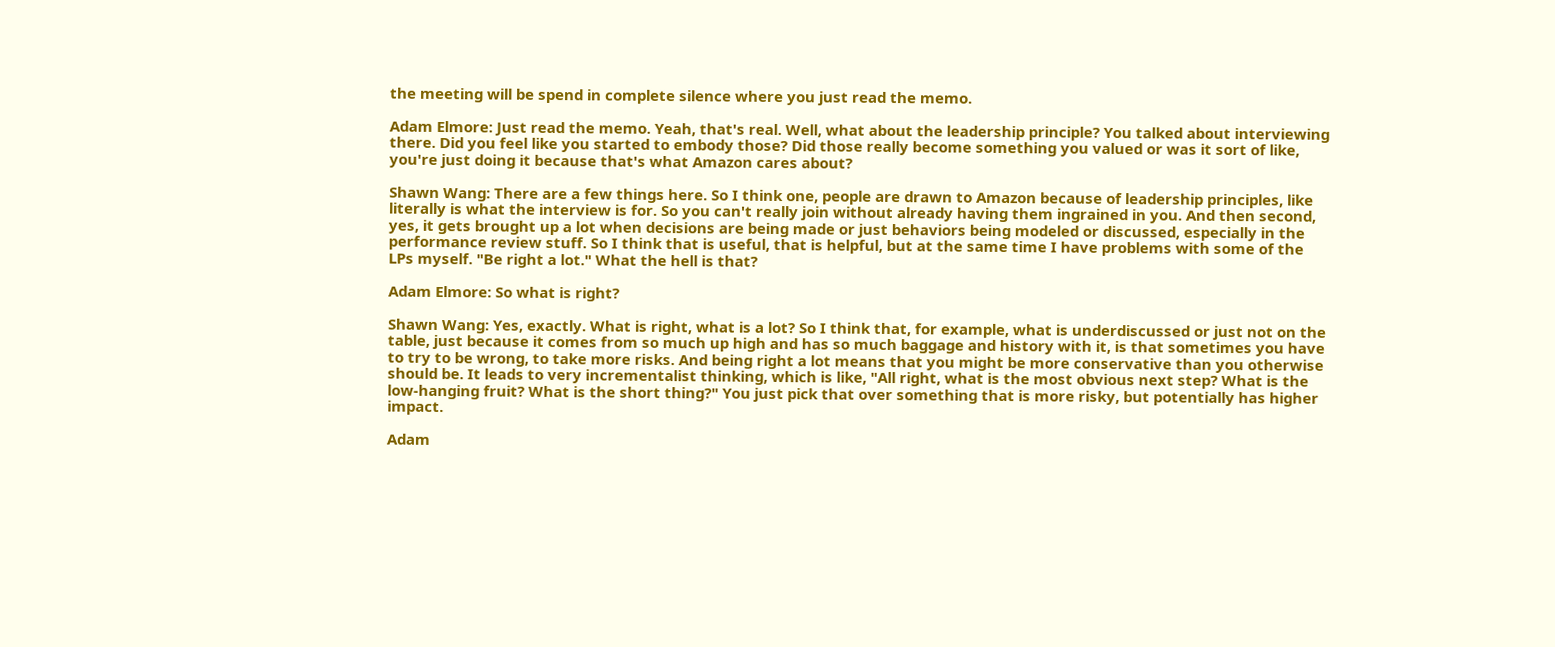the meeting will be spend in complete silence where you just read the memo.

Adam Elmore: Just read the memo. Yeah, that's real. Well, what about the leadership principle? You talked about interviewing there. Did you feel like you started to embody those? Did those really become something you valued or was it sort of like, you're just doing it because that's what Amazon cares about?

Shawn Wang: There are a few things here. So I think one, people are drawn to Amazon because of leadership principles, like literally is what the interview is for. So you can't really join without already having them ingrained in you. And then second, yes, it gets brought up a lot when decisions are being made or just behaviors being modeled or discussed, especially in the performance review stuff. So I think that is useful, that is helpful, but at the same time I have problems with some of the LPs myself. "Be right a lot." What the hell is that?

Adam Elmore: So what is right?

Shawn Wang: Yes, exactly. What is right, what is a lot? So I think that, for example, what is underdiscussed or just not on the table, just because it comes from so much up high and has so much baggage and history with it, is that sometimes you have to try to be wrong, to take more risks. And being right a lot means that you might be more conservative than you otherwise should be. It leads to very incrementalist thinking, which is like, "All right, what is the most obvious next step? What is the low-hanging fruit? What is the short thing?" You just pick that over something that is more risky, but potentially has higher impact.

Adam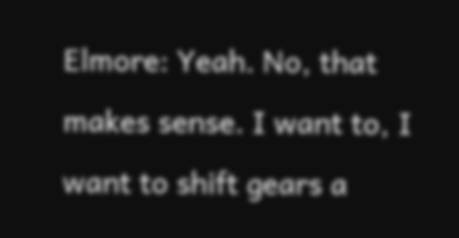Elmore: Yeah. No, that makes sense. I want to, I want to shift gears a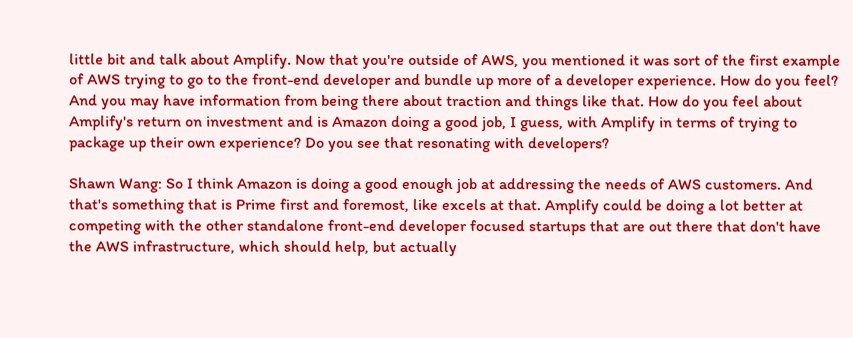little bit and talk about Amplify. Now that you're outside of AWS, you mentioned it was sort of the first example of AWS trying to go to the front-end developer and bundle up more of a developer experience. How do you feel? And you may have information from being there about traction and things like that. How do you feel about Amplify's return on investment and is Amazon doing a good job, I guess, with Amplify in terms of trying to package up their own experience? Do you see that resonating with developers?

Shawn Wang: So I think Amazon is doing a good enough job at addressing the needs of AWS customers. And that's something that is Prime first and foremost, like excels at that. Amplify could be doing a lot better at competing with the other standalone front-end developer focused startups that are out there that don't have the AWS infrastructure, which should help, but actually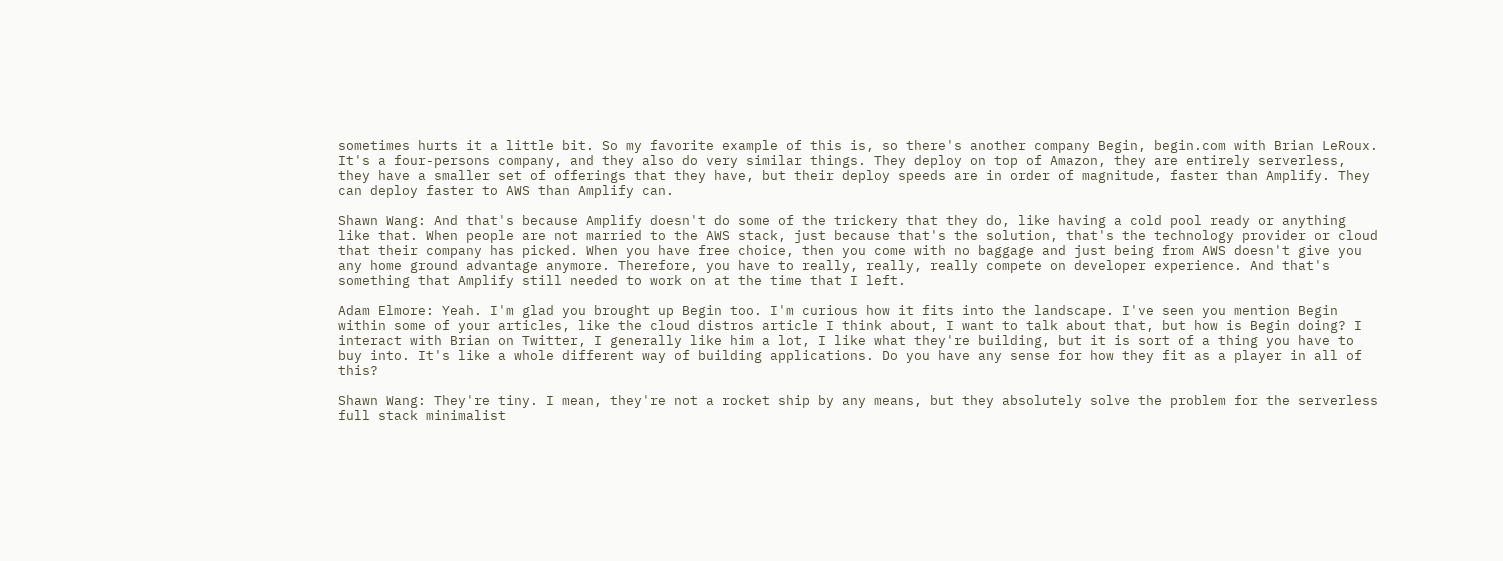sometimes hurts it a little bit. So my favorite example of this is, so there's another company Begin, begin.com with Brian LeRoux. It's a four-persons company, and they also do very similar things. They deploy on top of Amazon, they are entirely serverless, they have a smaller set of offerings that they have, but their deploy speeds are in order of magnitude, faster than Amplify. They can deploy faster to AWS than Amplify can.

Shawn Wang: And that's because Amplify doesn't do some of the trickery that they do, like having a cold pool ready or anything like that. When people are not married to the AWS stack, just because that's the solution, that's the technology provider or cloud that their company has picked. When you have free choice, then you come with no baggage and just being from AWS doesn't give you any home ground advantage anymore. Therefore, you have to really, really, really compete on developer experience. And that's something that Amplify still needed to work on at the time that I left.

Adam Elmore: Yeah. I'm glad you brought up Begin too. I'm curious how it fits into the landscape. I've seen you mention Begin within some of your articles, like the cloud distros article I think about, I want to talk about that, but how is Begin doing? I interact with Brian on Twitter, I generally like him a lot, I like what they're building, but it is sort of a thing you have to buy into. It's like a whole different way of building applications. Do you have any sense for how they fit as a player in all of this?

Shawn Wang: They're tiny. I mean, they're not a rocket ship by any means, but they absolutely solve the problem for the serverless full stack minimalist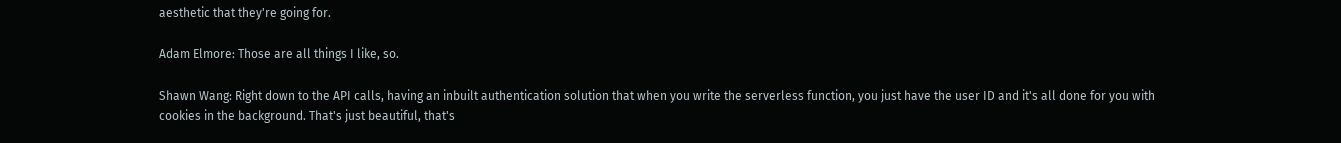aesthetic that they're going for.

Adam Elmore: Those are all things I like, so.

Shawn Wang: Right down to the API calls, having an inbuilt authentication solution that when you write the serverless function, you just have the user ID and it's all done for you with cookies in the background. That's just beautiful, that's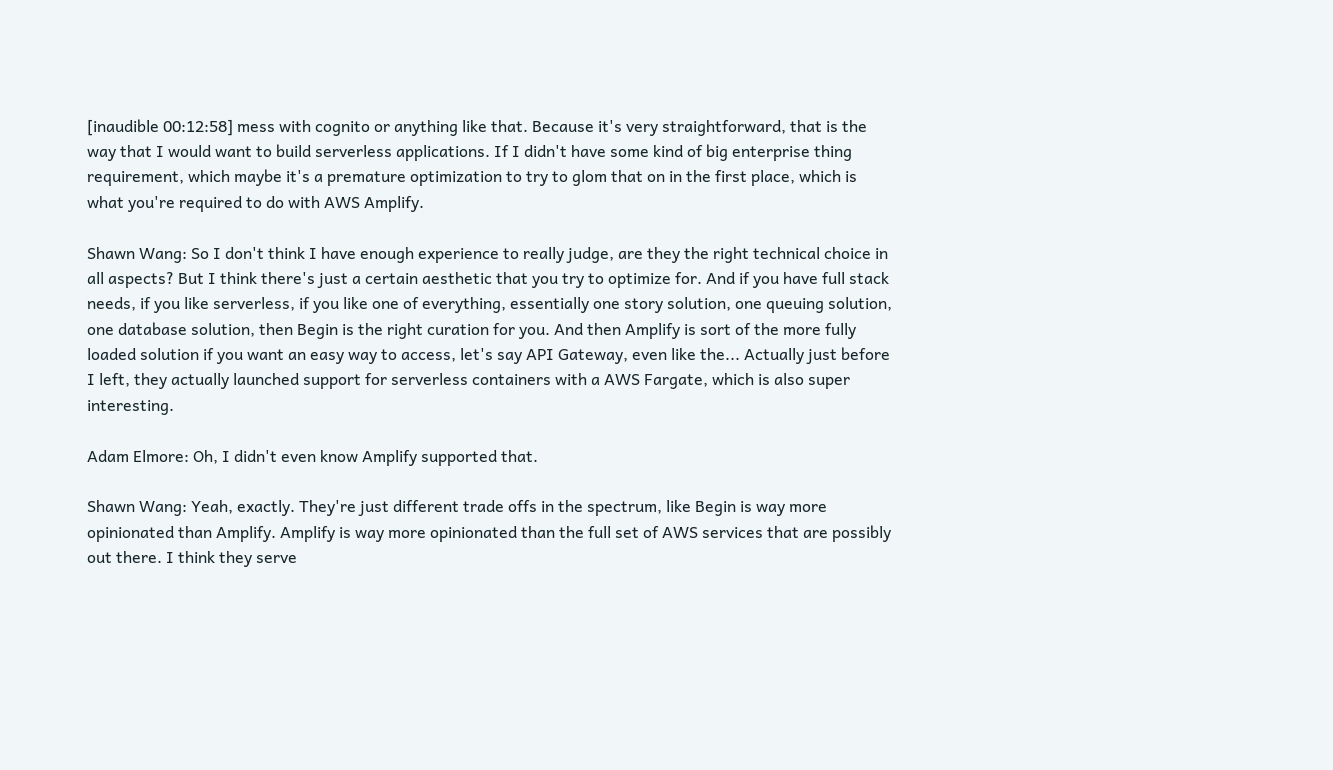[inaudible 00:12:58] mess with cognito or anything like that. Because it's very straightforward, that is the way that I would want to build serverless applications. If I didn't have some kind of big enterprise thing requirement, which maybe it's a premature optimization to try to glom that on in the first place, which is what you're required to do with AWS Amplify.

Shawn Wang: So I don't think I have enough experience to really judge, are they the right technical choice in all aspects? But I think there's just a certain aesthetic that you try to optimize for. And if you have full stack needs, if you like serverless, if you like one of everything, essentially one story solution, one queuing solution, one database solution, then Begin is the right curation for you. And then Amplify is sort of the more fully loaded solution if you want an easy way to access, let's say API Gateway, even like the... Actually just before I left, they actually launched support for serverless containers with a AWS Fargate, which is also super interesting.

Adam Elmore: Oh, I didn't even know Amplify supported that.

Shawn Wang: Yeah, exactly. They're just different trade offs in the spectrum, like Begin is way more opinionated than Amplify. Amplify is way more opinionated than the full set of AWS services that are possibly out there. I think they serve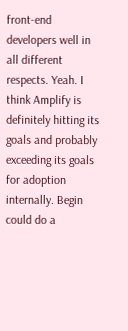front-end developers well in all different respects. Yeah. I think Amplify is definitely hitting its goals and probably exceeding its goals for adoption internally. Begin could do a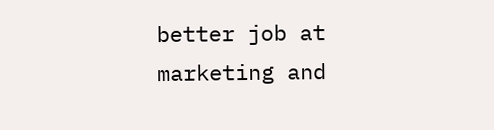better job at marketing and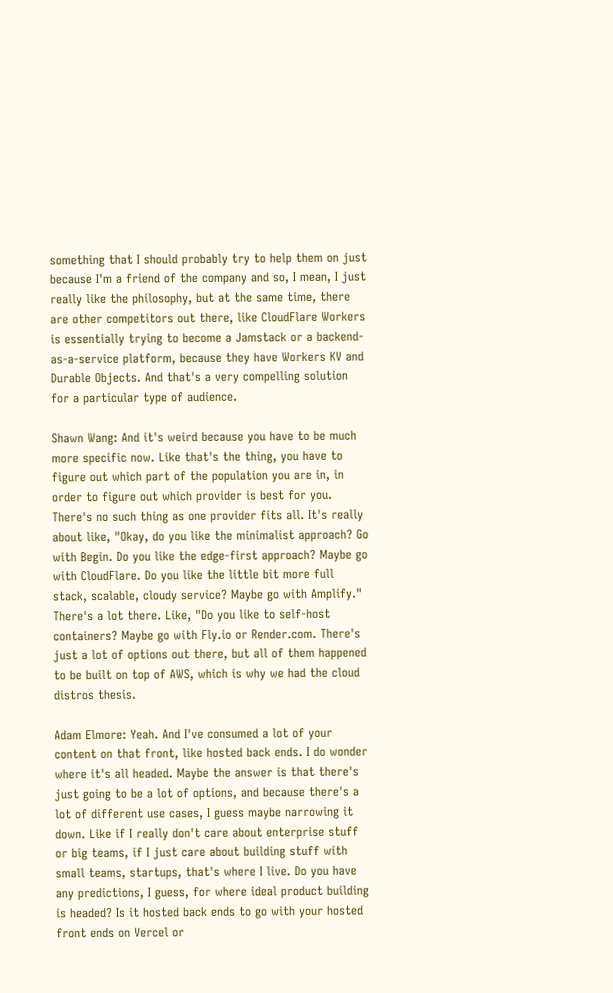something that I should probably try to help them on just because I'm a friend of the company and so, I mean, I just really like the philosophy, but at the same time, there are other competitors out there, like CloudFlare Workers is essentially trying to become a Jamstack or a backend-as-a-service platform, because they have Workers KV and Durable Objects. And that's a very compelling solution for a particular type of audience.

Shawn Wang: And it's weird because you have to be much more specific now. Like that's the thing, you have to figure out which part of the population you are in, in order to figure out which provider is best for you. There's no such thing as one provider fits all. It's really about like, "Okay, do you like the minimalist approach? Go with Begin. Do you like the edge-first approach? Maybe go with CloudFlare. Do you like the little bit more full stack, scalable, cloudy service? Maybe go with Amplify." There's a lot there. Like, "Do you like to self-host containers? Maybe go with Fly.io or Render.com. There's just a lot of options out there, but all of them happened to be built on top of AWS, which is why we had the cloud distros thesis.

Adam Elmore: Yeah. And I've consumed a lot of your content on that front, like hosted back ends. I do wonder where it's all headed. Maybe the answer is that there's just going to be a lot of options, and because there's a lot of different use cases, I guess maybe narrowing it down. Like if I really don't care about enterprise stuff or big teams, if I just care about building stuff with small teams, startups, that's where I live. Do you have any predictions, I guess, for where ideal product building is headed? Is it hosted back ends to go with your hosted front ends on Vercel or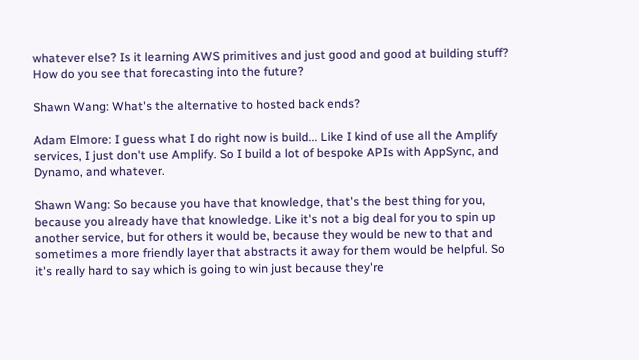whatever else? Is it learning AWS primitives and just good and good at building stuff? How do you see that forecasting into the future?

Shawn Wang: What's the alternative to hosted back ends?

Adam Elmore: I guess what I do right now is build... Like I kind of use all the Amplify services, I just don't use Amplify. So I build a lot of bespoke APIs with AppSync, and Dynamo, and whatever.

Shawn Wang: So because you have that knowledge, that's the best thing for you, because you already have that knowledge. Like it's not a big deal for you to spin up another service, but for others it would be, because they would be new to that and sometimes a more friendly layer that abstracts it away for them would be helpful. So it's really hard to say which is going to win just because they're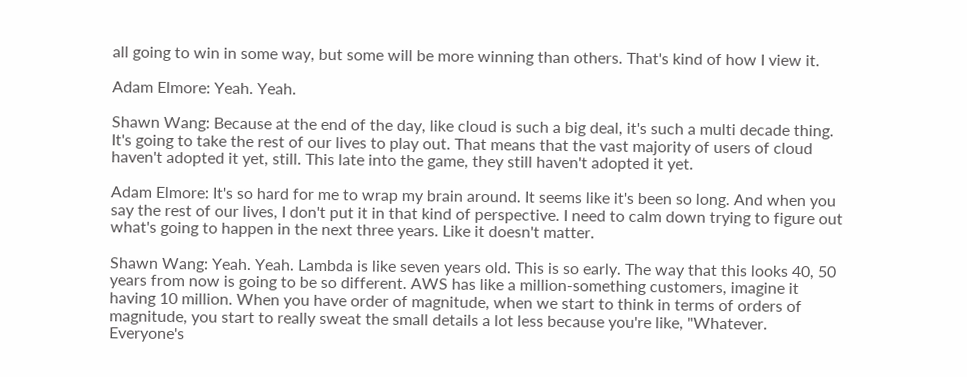all going to win in some way, but some will be more winning than others. That's kind of how I view it.

Adam Elmore: Yeah. Yeah.

Shawn Wang: Because at the end of the day, like cloud is such a big deal, it's such a multi decade thing. It's going to take the rest of our lives to play out. That means that the vast majority of users of cloud haven't adopted it yet, still. This late into the game, they still haven't adopted it yet.

Adam Elmore: It's so hard for me to wrap my brain around. It seems like it's been so long. And when you say the rest of our lives, I don't put it in that kind of perspective. I need to calm down trying to figure out what's going to happen in the next three years. Like it doesn't matter.

Shawn Wang: Yeah. Yeah. Lambda is like seven years old. This is so early. The way that this looks 40, 50 years from now is going to be so different. AWS has like a million-something customers, imagine it having 10 million. When you have order of magnitude, when we start to think in terms of orders of magnitude, you start to really sweat the small details a lot less because you're like, "Whatever. Everyone's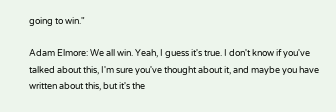going to win."

Adam Elmore: We all win. Yeah, I guess it's true. I don't know if you've talked about this, I'm sure you've thought about it, and maybe you have written about this, but it's the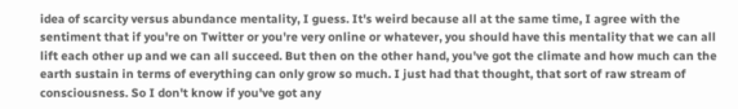idea of scarcity versus abundance mentality, I guess. It's weird because all at the same time, I agree with the sentiment that if you're on Twitter or you're very online or whatever, you should have this mentality that we can all lift each other up and we can all succeed. But then on the other hand, you've got the climate and how much can the earth sustain in terms of everything can only grow so much. I just had that thought, that sort of raw stream of consciousness. So I don't know if you've got any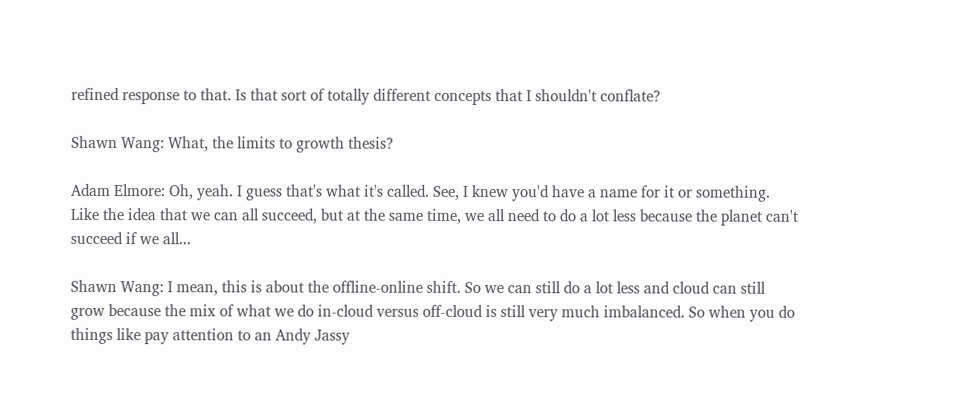refined response to that. Is that sort of totally different concepts that I shouldn't conflate?

Shawn Wang: What, the limits to growth thesis?

Adam Elmore: Oh, yeah. I guess that's what it's called. See, I knew you'd have a name for it or something. Like the idea that we can all succeed, but at the same time, we all need to do a lot less because the planet can't succeed if we all...

Shawn Wang: I mean, this is about the offline-online shift. So we can still do a lot less and cloud can still grow because the mix of what we do in-cloud versus off-cloud is still very much imbalanced. So when you do things like pay attention to an Andy Jassy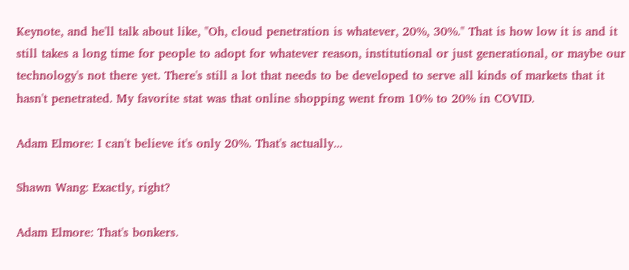Keynote, and he'll talk about like, "Oh, cloud penetration is whatever, 20%, 30%." That is how low it is and it still takes a long time for people to adopt for whatever reason, institutional or just generational, or maybe our technology's not there yet. There's still a lot that needs to be developed to serve all kinds of markets that it hasn't penetrated. My favorite stat was that online shopping went from 10% to 20% in COVID.

Adam Elmore: I can't believe it's only 20%. That's actually...

Shawn Wang: Exactly, right?

Adam Elmore: That's bonkers.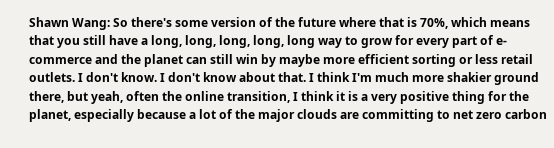Shawn Wang: So there's some version of the future where that is 70%, which means that you still have a long, long, long, long, long way to grow for every part of e-commerce and the planet can still win by maybe more efficient sorting or less retail outlets. I don't know. I don't know about that. I think I'm much more shakier ground there, but yeah, often the online transition, I think it is a very positive thing for the planet, especially because a lot of the major clouds are committing to net zero carbon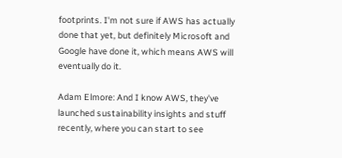footprints. I'm not sure if AWS has actually done that yet, but definitely Microsoft and Google have done it, which means AWS will eventually do it.

Adam Elmore: And I know AWS, they've launched sustainability insights and stuff recently, where you can start to see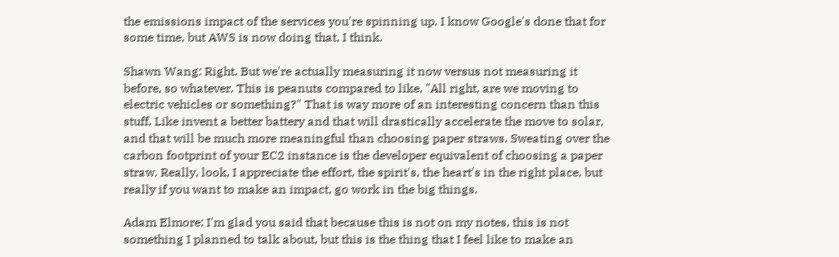the emissions impact of the services you're spinning up. I know Google's done that for some time, but AWS is now doing that, I think.

Shawn Wang: Right. But we're actually measuring it now versus not measuring it before, so whatever. This is peanuts compared to like, "All right, are we moving to electric vehicles or something?" That is way more of an interesting concern than this stuff. Like invent a better battery and that will drastically accelerate the move to solar, and that will be much more meaningful than choosing paper straws. Sweating over the carbon footprint of your EC2 instance is the developer equivalent of choosing a paper straw. Really, look, I appreciate the effort, the spirit's, the heart's in the right place, but really if you want to make an impact, go work in the big things.

Adam Elmore: I'm glad you said that because this is not on my notes, this is not something I planned to talk about, but this is the thing that I feel like to make an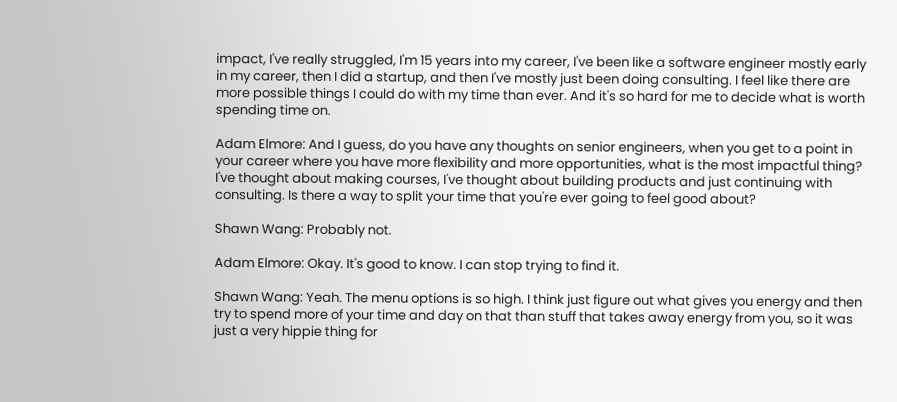impact, I've really struggled, I'm 15 years into my career, I've been like a software engineer mostly early in my career, then I did a startup, and then I've mostly just been doing consulting. I feel like there are more possible things I could do with my time than ever. And it's so hard for me to decide what is worth spending time on.

Adam Elmore: And I guess, do you have any thoughts on senior engineers, when you get to a point in your career where you have more flexibility and more opportunities, what is the most impactful thing? I've thought about making courses, I've thought about building products and just continuing with consulting. Is there a way to split your time that you're ever going to feel good about?

Shawn Wang: Probably not.

Adam Elmore: Okay. It's good to know. I can stop trying to find it.

Shawn Wang: Yeah. The menu options is so high. I think just figure out what gives you energy and then try to spend more of your time and day on that than stuff that takes away energy from you, so it was just a very hippie thing for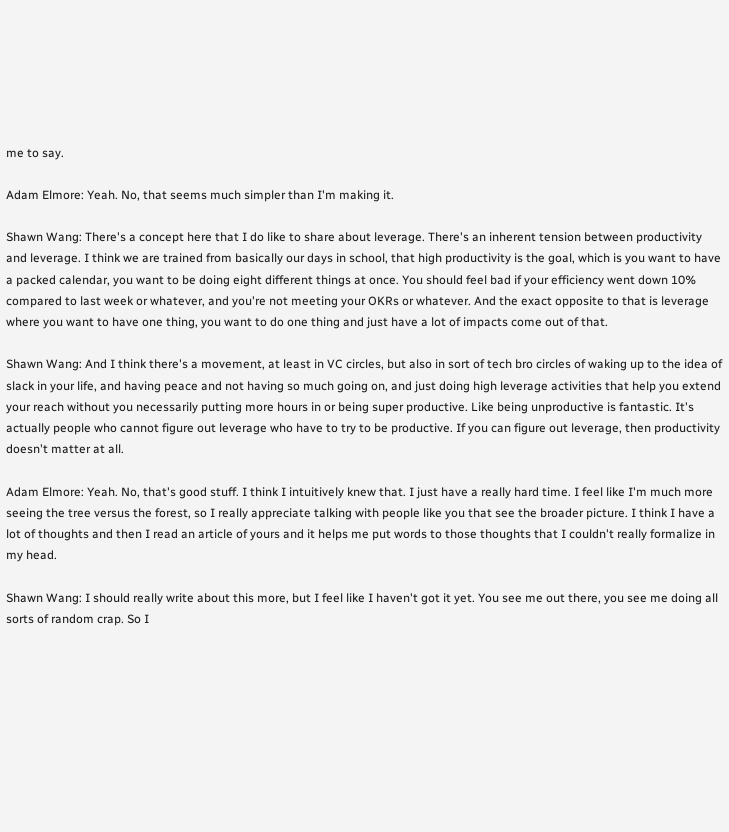me to say.

Adam Elmore: Yeah. No, that seems much simpler than I'm making it.

Shawn Wang: There's a concept here that I do like to share about leverage. There's an inherent tension between productivity and leverage. I think we are trained from basically our days in school, that high productivity is the goal, which is you want to have a packed calendar, you want to be doing eight different things at once. You should feel bad if your efficiency went down 10% compared to last week or whatever, and you're not meeting your OKRs or whatever. And the exact opposite to that is leverage where you want to have one thing, you want to do one thing and just have a lot of impacts come out of that.

Shawn Wang: And I think there's a movement, at least in VC circles, but also in sort of tech bro circles of waking up to the idea of slack in your life, and having peace and not having so much going on, and just doing high leverage activities that help you extend your reach without you necessarily putting more hours in or being super productive. Like being unproductive is fantastic. It's actually people who cannot figure out leverage who have to try to be productive. If you can figure out leverage, then productivity doesn't matter at all.

Adam Elmore: Yeah. No, that's good stuff. I think I intuitively knew that. I just have a really hard time. I feel like I'm much more seeing the tree versus the forest, so I really appreciate talking with people like you that see the broader picture. I think I have a lot of thoughts and then I read an article of yours and it helps me put words to those thoughts that I couldn't really formalize in my head.

Shawn Wang: I should really write about this more, but I feel like I haven't got it yet. You see me out there, you see me doing all sorts of random crap. So I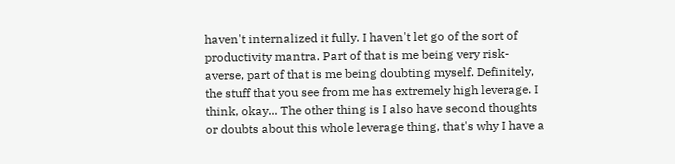haven't internalized it fully. I haven't let go of the sort of productivity mantra. Part of that is me being very risk-averse, part of that is me being doubting myself. Definitely, the stuff that you see from me has extremely high leverage. I think, okay... The other thing is I also have second thoughts or doubts about this whole leverage thing, that's why I have a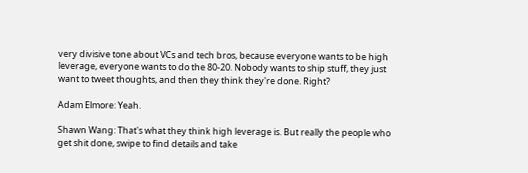very divisive tone about VCs and tech bros, because everyone wants to be high leverage, everyone wants to do the 80-20. Nobody wants to ship stuff, they just want to tweet thoughts, and then they think they're done. Right?

Adam Elmore: Yeah.

Shawn Wang: That's what they think high leverage is. But really the people who get shit done, swipe to find details and take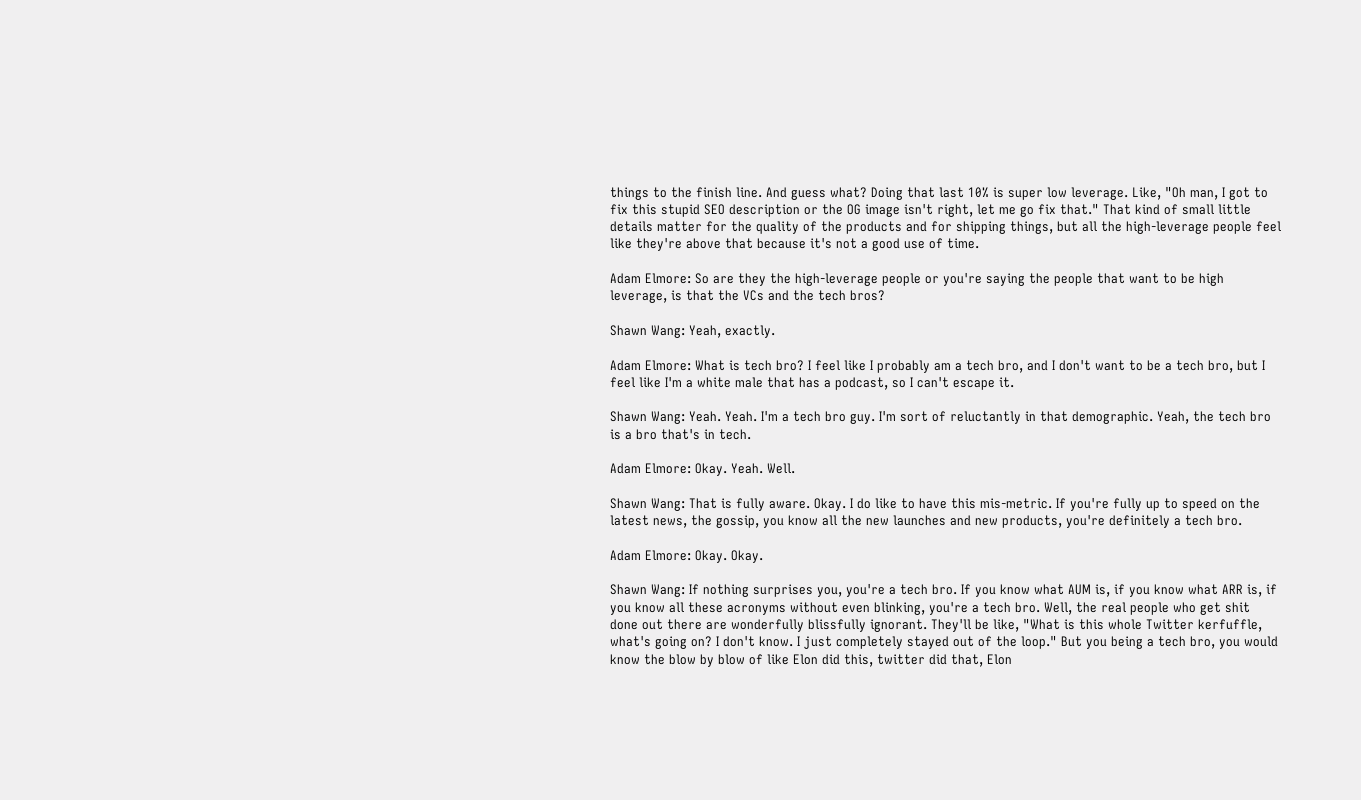things to the finish line. And guess what? Doing that last 10% is super low leverage. Like, "Oh man, I got to fix this stupid SEO description or the OG image isn't right, let me go fix that." That kind of small little details matter for the quality of the products and for shipping things, but all the high-leverage people feel like they're above that because it's not a good use of time.

Adam Elmore: So are they the high-leverage people or you're saying the people that want to be high leverage, is that the VCs and the tech bros?

Shawn Wang: Yeah, exactly.

Adam Elmore: What is tech bro? I feel like I probably am a tech bro, and I don't want to be a tech bro, but I feel like I'm a white male that has a podcast, so I can't escape it.

Shawn Wang: Yeah. Yeah. I'm a tech bro guy. I'm sort of reluctantly in that demographic. Yeah, the tech bro is a bro that's in tech.

Adam Elmore: Okay. Yeah. Well.

Shawn Wang: That is fully aware. Okay. I do like to have this mis-metric. If you're fully up to speed on the latest news, the gossip, you know all the new launches and new products, you're definitely a tech bro.

Adam Elmore: Okay. Okay.

Shawn Wang: If nothing surprises you, you're a tech bro. If you know what AUM is, if you know what ARR is, if you know all these acronyms without even blinking, you're a tech bro. Well, the real people who get shit done out there are wonderfully blissfully ignorant. They'll be like, "What is this whole Twitter kerfuffle, what's going on? I don't know. I just completely stayed out of the loop." But you being a tech bro, you would know the blow by blow of like Elon did this, twitter did that, Elon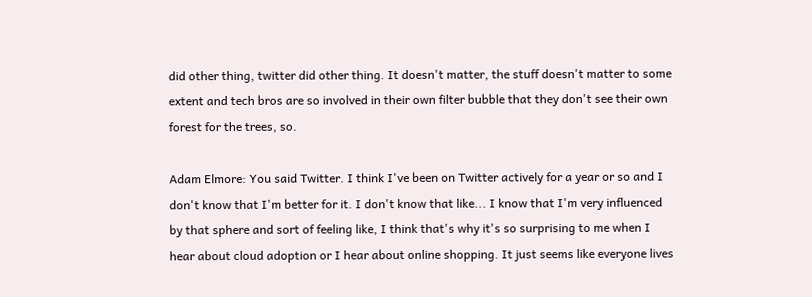did other thing, twitter did other thing. It doesn't matter, the stuff doesn't matter to some extent and tech bros are so involved in their own filter bubble that they don't see their own forest for the trees, so.

Adam Elmore: You said Twitter. I think I've been on Twitter actively for a year or so and I don't know that I'm better for it. I don't know that like... I know that I'm very influenced by that sphere and sort of feeling like, I think that's why it's so surprising to me when I hear about cloud adoption or I hear about online shopping. It just seems like everyone lives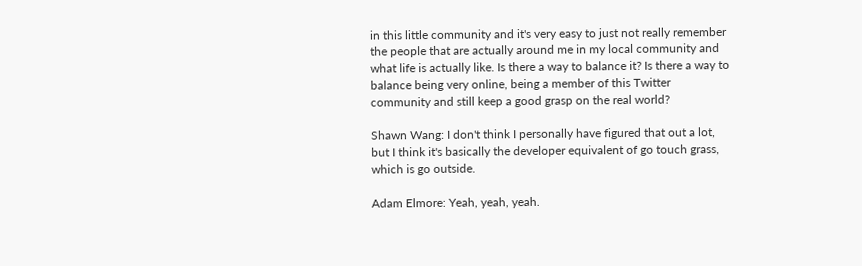in this little community and it's very easy to just not really remember the people that are actually around me in my local community and what life is actually like. Is there a way to balance it? Is there a way to balance being very online, being a member of this Twitter community and still keep a good grasp on the real world?

Shawn Wang: I don't think I personally have figured that out a lot, but I think it's basically the developer equivalent of go touch grass, which is go outside.

Adam Elmore: Yeah, yeah, yeah.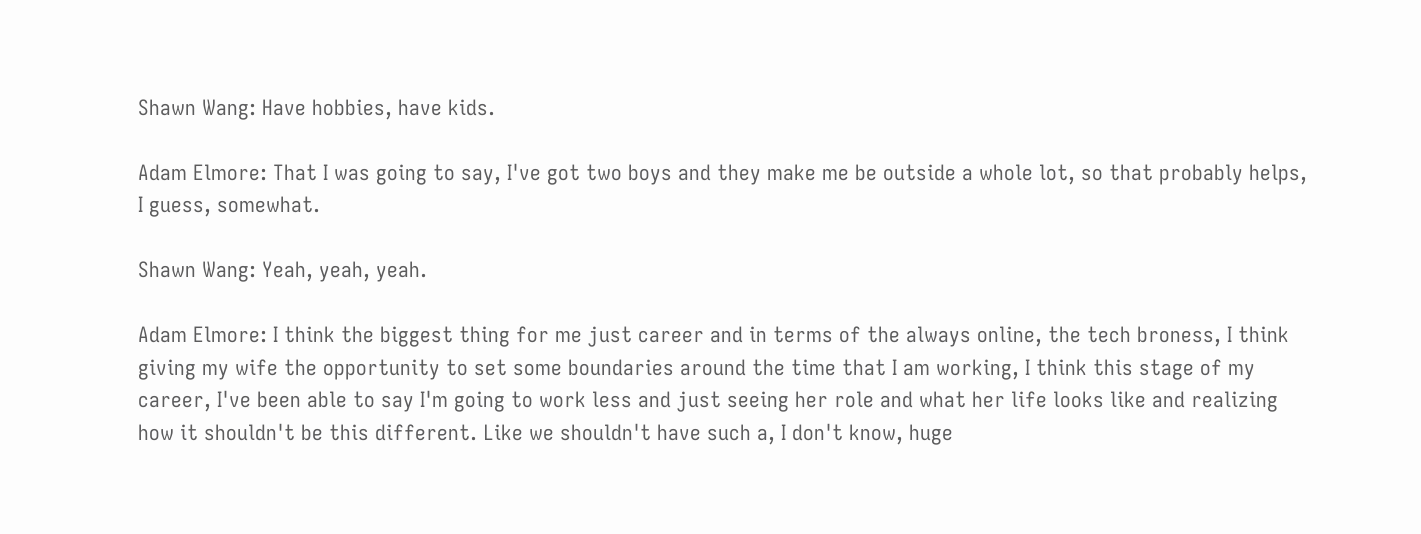Shawn Wang: Have hobbies, have kids.

Adam Elmore: That I was going to say, I've got two boys and they make me be outside a whole lot, so that probably helps, I guess, somewhat.

Shawn Wang: Yeah, yeah, yeah.

Adam Elmore: I think the biggest thing for me just career and in terms of the always online, the tech broness, I think giving my wife the opportunity to set some boundaries around the time that I am working, I think this stage of my career, I've been able to say I'm going to work less and just seeing her role and what her life looks like and realizing how it shouldn't be this different. Like we shouldn't have such a, I don't know, huge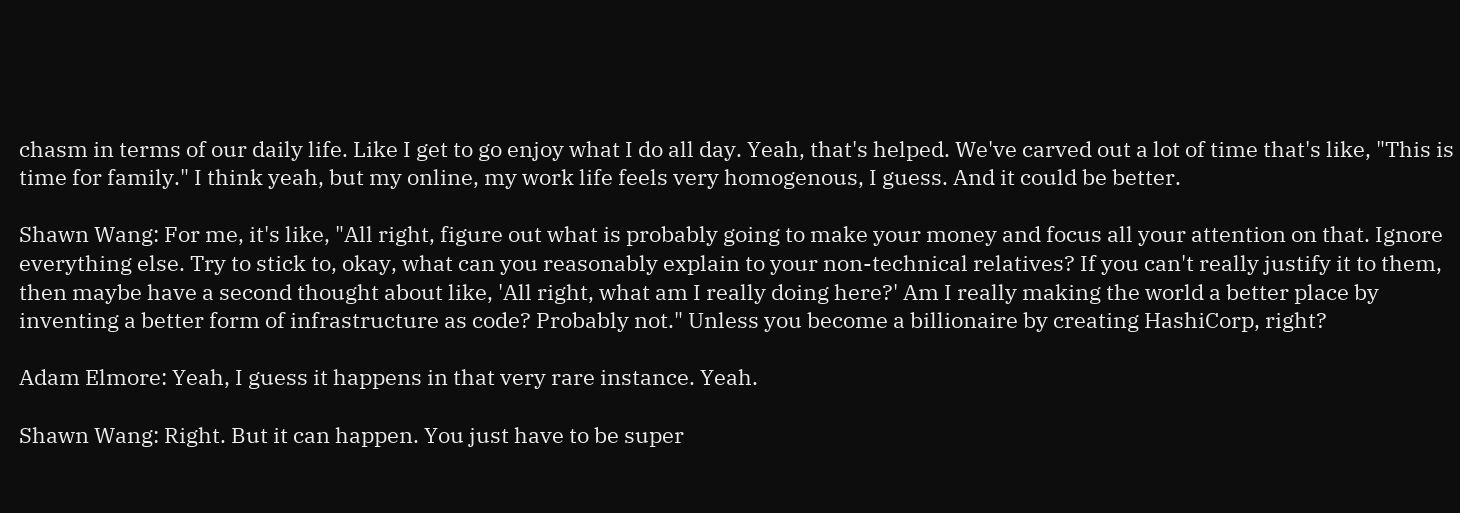chasm in terms of our daily life. Like I get to go enjoy what I do all day. Yeah, that's helped. We've carved out a lot of time that's like, "This is time for family." I think yeah, but my online, my work life feels very homogenous, I guess. And it could be better.

Shawn Wang: For me, it's like, "All right, figure out what is probably going to make your money and focus all your attention on that. Ignore everything else. Try to stick to, okay, what can you reasonably explain to your non-technical relatives? If you can't really justify it to them, then maybe have a second thought about like, 'All right, what am I really doing here?' Am I really making the world a better place by inventing a better form of infrastructure as code? Probably not." Unless you become a billionaire by creating HashiCorp, right?

Adam Elmore: Yeah, I guess it happens in that very rare instance. Yeah.

Shawn Wang: Right. But it can happen. You just have to be super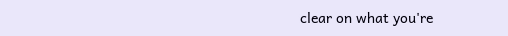clear on what you're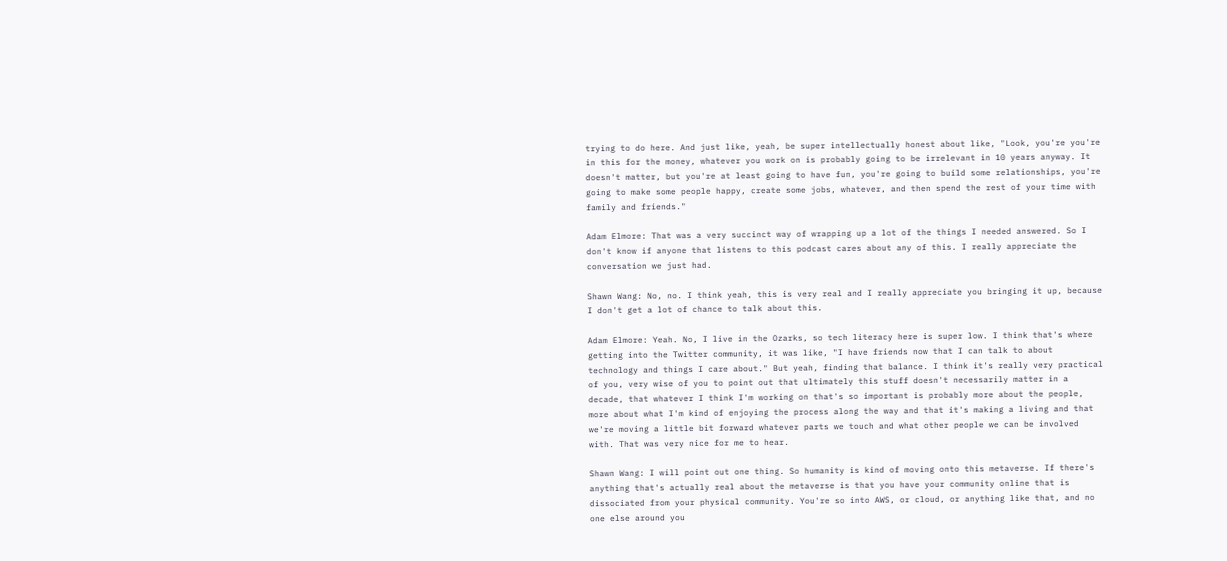trying to do here. And just like, yeah, be super intellectually honest about like, "Look, you're you're in this for the money, whatever you work on is probably going to be irrelevant in 10 years anyway. It doesn't matter, but you're at least going to have fun, you're going to build some relationships, you're going to make some people happy, create some jobs, whatever, and then spend the rest of your time with family and friends."

Adam Elmore: That was a very succinct way of wrapping up a lot of the things I needed answered. So I don't know if anyone that listens to this podcast cares about any of this. I really appreciate the conversation we just had.

Shawn Wang: No, no. I think yeah, this is very real and I really appreciate you bringing it up, because I don't get a lot of chance to talk about this.

Adam Elmore: Yeah. No, I live in the Ozarks, so tech literacy here is super low. I think that's where getting into the Twitter community, it was like, "I have friends now that I can talk to about technology and things I care about." But yeah, finding that balance. I think it's really very practical of you, very wise of you to point out that ultimately this stuff doesn't necessarily matter in a decade, that whatever I think I'm working on that's so important is probably more about the people, more about what I'm kind of enjoying the process along the way and that it's making a living and that we're moving a little bit forward whatever parts we touch and what other people we can be involved with. That was very nice for me to hear.

Shawn Wang: I will point out one thing. So humanity is kind of moving onto this metaverse. If there's anything that's actually real about the metaverse is that you have your community online that is dissociated from your physical community. You're so into AWS, or cloud, or anything like that, and no one else around you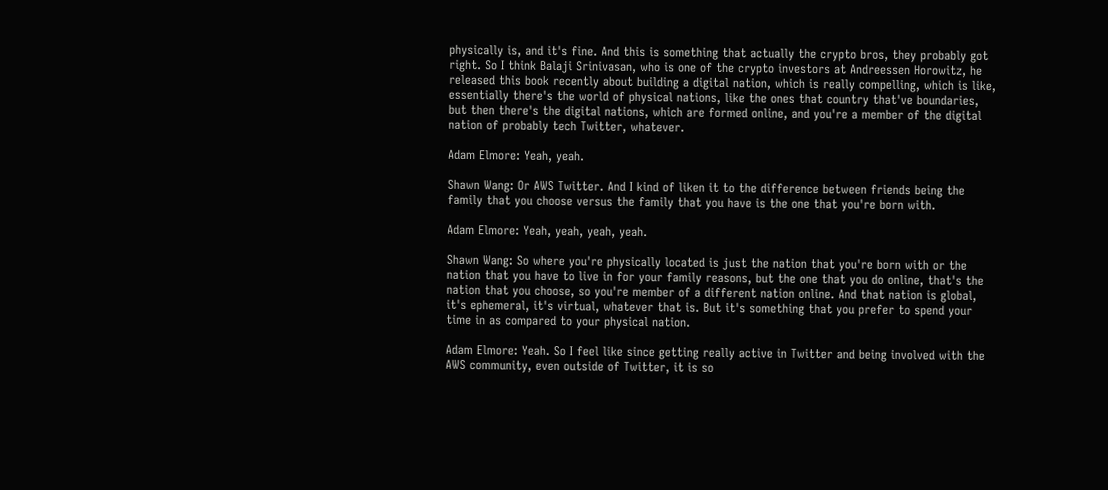physically is, and it's fine. And this is something that actually the crypto bros, they probably got right. So I think Balaji Srinivasan, who is one of the crypto investors at Andreessen Horowitz, he released this book recently about building a digital nation, which is really compelling, which is like, essentially there's the world of physical nations, like the ones that country that've boundaries, but then there's the digital nations, which are formed online, and you're a member of the digital nation of probably tech Twitter, whatever.

Adam Elmore: Yeah, yeah.

Shawn Wang: Or AWS Twitter. And I kind of liken it to the difference between friends being the family that you choose versus the family that you have is the one that you're born with.

Adam Elmore: Yeah, yeah, yeah, yeah.

Shawn Wang: So where you're physically located is just the nation that you're born with or the nation that you have to live in for your family reasons, but the one that you do online, that's the nation that you choose, so you're member of a different nation online. And that nation is global, it's ephemeral, it's virtual, whatever that is. But it's something that you prefer to spend your time in as compared to your physical nation.

Adam Elmore: Yeah. So I feel like since getting really active in Twitter and being involved with the AWS community, even outside of Twitter, it is so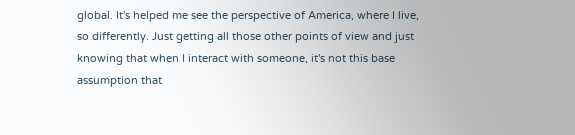global. It's helped me see the perspective of America, where I live, so differently. Just getting all those other points of view and just knowing that when I interact with someone, it's not this base assumption that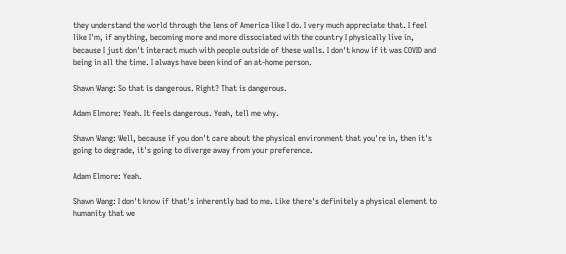they understand the world through the lens of America like I do. I very much appreciate that. I feel like I'm, if anything, becoming more and more dissociated with the country I physically live in, because I just don't interact much with people outside of these walls. I don't know if it was COVID and being in all the time. I always have been kind of an at-home person.

Shawn Wang: So that is dangerous. Right? That is dangerous.

Adam Elmore: Yeah. It feels dangerous. Yeah, tell me why.

Shawn Wang: Well, because if you don't care about the physical environment that you're in, then it's going to degrade, it's going to diverge away from your preference.

Adam Elmore: Yeah.

Shawn Wang: I don't know if that's inherently bad to me. Like there's definitely a physical element to humanity that we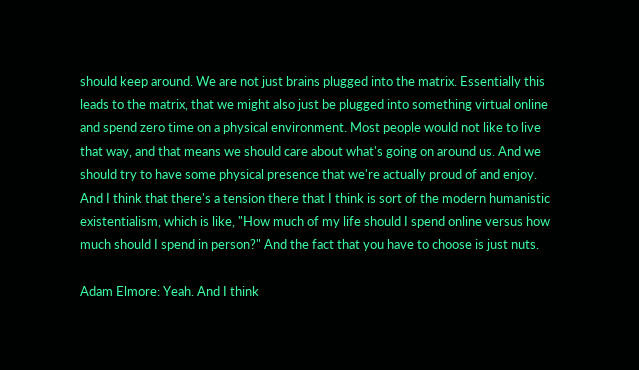should keep around. We are not just brains plugged into the matrix. Essentially this leads to the matrix, that we might also just be plugged into something virtual online and spend zero time on a physical environment. Most people would not like to live that way, and that means we should care about what's going on around us. And we should try to have some physical presence that we're actually proud of and enjoy. And I think that there's a tension there that I think is sort of the modern humanistic existentialism, which is like, "How much of my life should I spend online versus how much should I spend in person?" And the fact that you have to choose is just nuts.

Adam Elmore: Yeah. And I think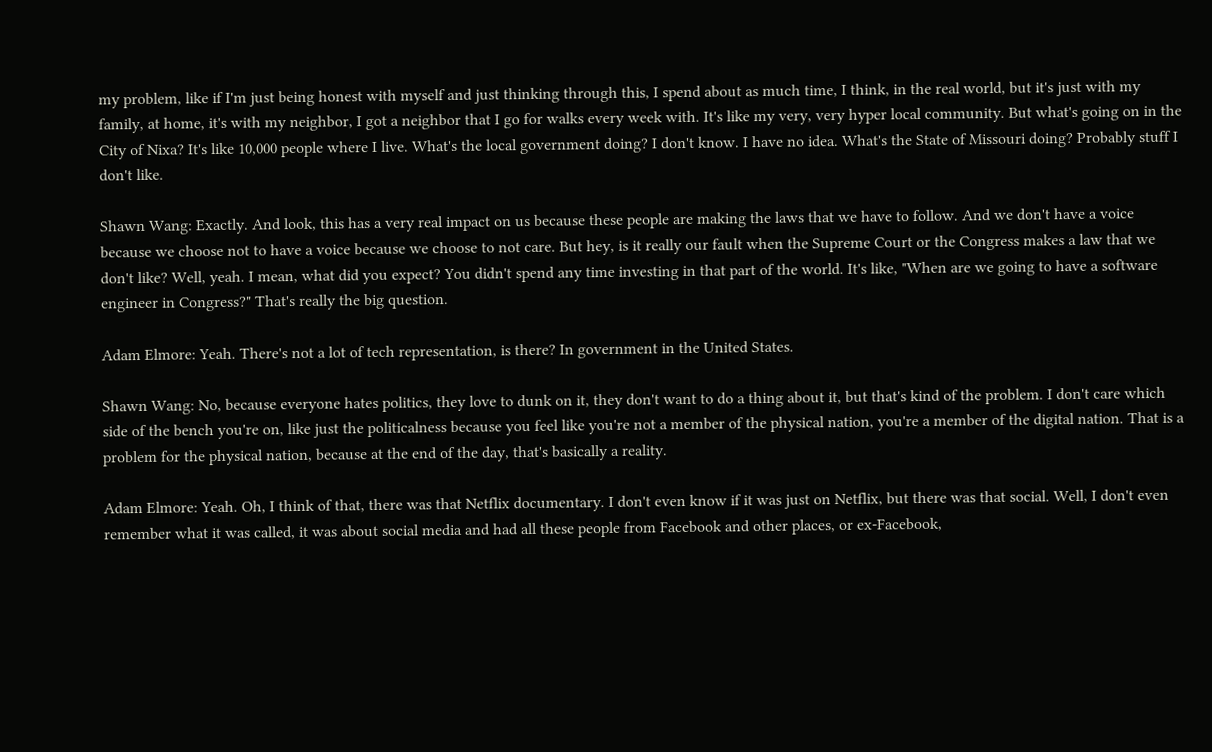my problem, like if I'm just being honest with myself and just thinking through this, I spend about as much time, I think, in the real world, but it's just with my family, at home, it's with my neighbor, I got a neighbor that I go for walks every week with. It's like my very, very hyper local community. But what's going on in the City of Nixa? It's like 10,000 people where I live. What's the local government doing? I don't know. I have no idea. What's the State of Missouri doing? Probably stuff I don't like.

Shawn Wang: Exactly. And look, this has a very real impact on us because these people are making the laws that we have to follow. And we don't have a voice because we choose not to have a voice because we choose to not care. But hey, is it really our fault when the Supreme Court or the Congress makes a law that we don't like? Well, yeah. I mean, what did you expect? You didn't spend any time investing in that part of the world. It's like, "When are we going to have a software engineer in Congress?" That's really the big question.

Adam Elmore: Yeah. There's not a lot of tech representation, is there? In government in the United States.

Shawn Wang: No, because everyone hates politics, they love to dunk on it, they don't want to do a thing about it, but that's kind of the problem. I don't care which side of the bench you're on, like just the politicalness because you feel like you're not a member of the physical nation, you're a member of the digital nation. That is a problem for the physical nation, because at the end of the day, that's basically a reality.

Adam Elmore: Yeah. Oh, I think of that, there was that Netflix documentary. I don't even know if it was just on Netflix, but there was that social. Well, I don't even remember what it was called, it was about social media and had all these people from Facebook and other places, or ex-Facebook,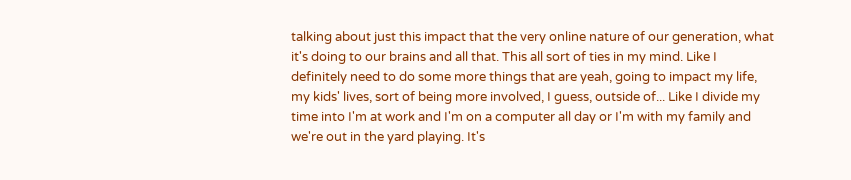talking about just this impact that the very online nature of our generation, what it's doing to our brains and all that. This all sort of ties in my mind. Like I definitely need to do some more things that are yeah, going to impact my life, my kids' lives, sort of being more involved, I guess, outside of... Like I divide my time into I'm at work and I'm on a computer all day or I'm with my family and we're out in the yard playing. It's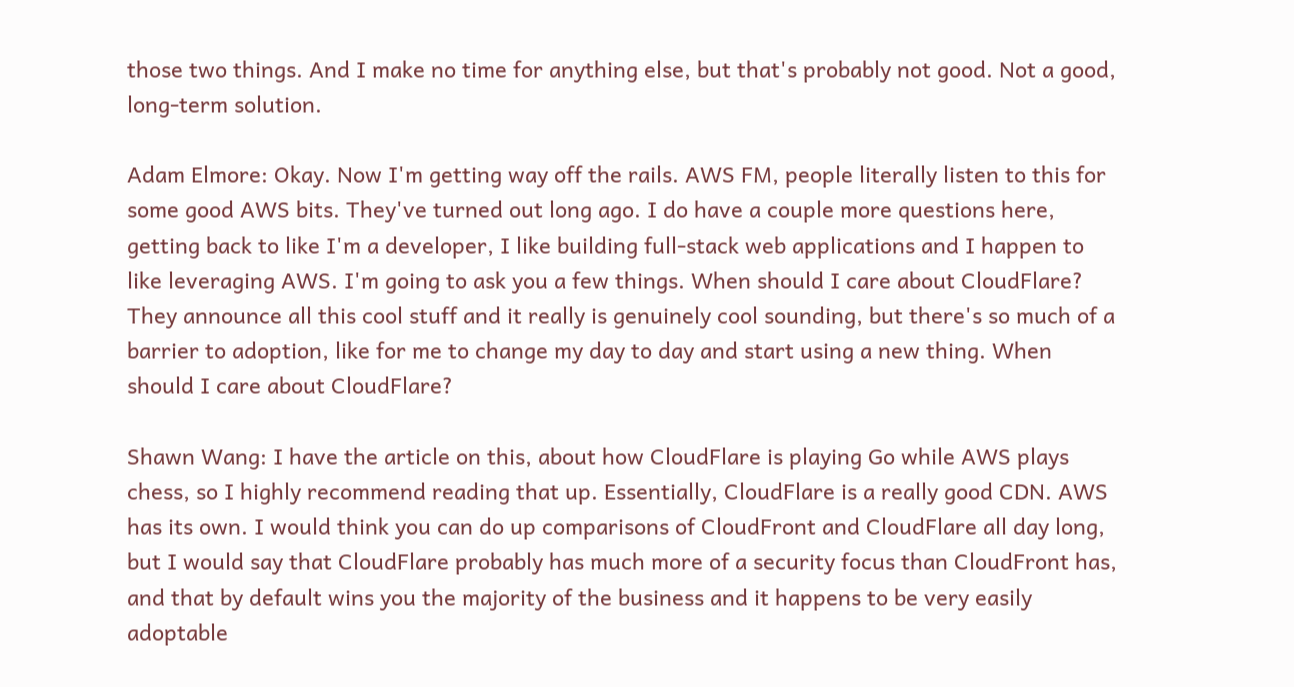those two things. And I make no time for anything else, but that's probably not good. Not a good, long-term solution.

Adam Elmore: Okay. Now I'm getting way off the rails. AWS FM, people literally listen to this for some good AWS bits. They've turned out long ago. I do have a couple more questions here, getting back to like I'm a developer, I like building full-stack web applications and I happen to like leveraging AWS. I'm going to ask you a few things. When should I care about CloudFlare? They announce all this cool stuff and it really is genuinely cool sounding, but there's so much of a barrier to adoption, like for me to change my day to day and start using a new thing. When should I care about CloudFlare?

Shawn Wang: I have the article on this, about how CloudFlare is playing Go while AWS plays chess, so I highly recommend reading that up. Essentially, CloudFlare is a really good CDN. AWS has its own. I would think you can do up comparisons of CloudFront and CloudFlare all day long, but I would say that CloudFlare probably has much more of a security focus than CloudFront has, and that by default wins you the majority of the business and it happens to be very easily adoptable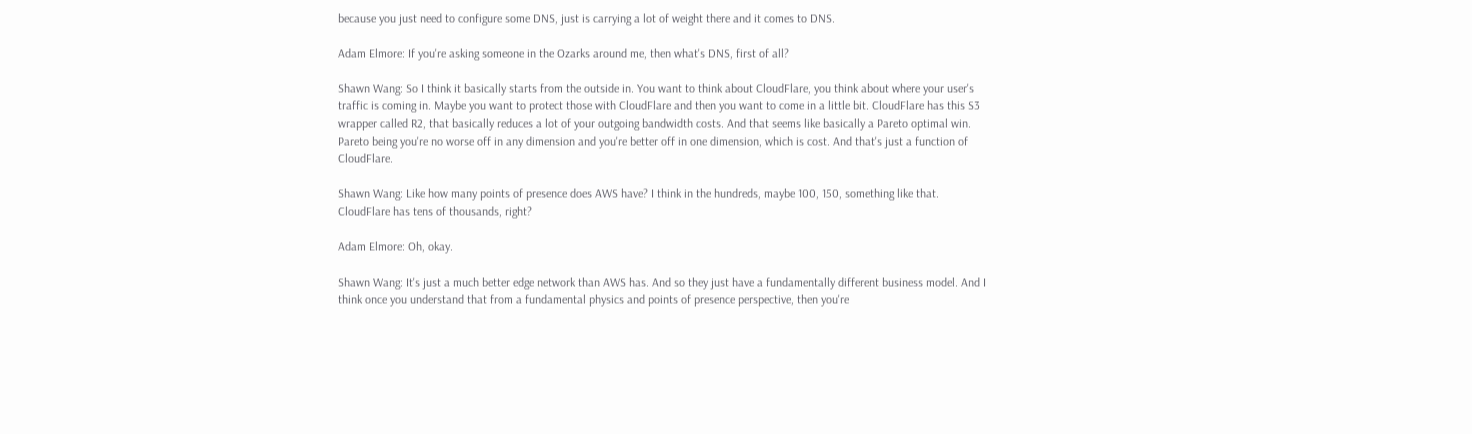because you just need to configure some DNS, just is carrying a lot of weight there and it comes to DNS.

Adam Elmore: If you're asking someone in the Ozarks around me, then what's DNS, first of all?

Shawn Wang: So I think it basically starts from the outside in. You want to think about CloudFlare, you think about where your user's traffic is coming in. Maybe you want to protect those with CloudFlare and then you want to come in a little bit. CloudFlare has this S3 wrapper called R2, that basically reduces a lot of your outgoing bandwidth costs. And that seems like basically a Pareto optimal win. Pareto being you're no worse off in any dimension and you're better off in one dimension, which is cost. And that's just a function of CloudFlare.

Shawn Wang: Like how many points of presence does AWS have? I think in the hundreds, maybe 100, 150, something like that. CloudFlare has tens of thousands, right?

Adam Elmore: Oh, okay.

Shawn Wang: It's just a much better edge network than AWS has. And so they just have a fundamentally different business model. And I think once you understand that from a fundamental physics and points of presence perspective, then you're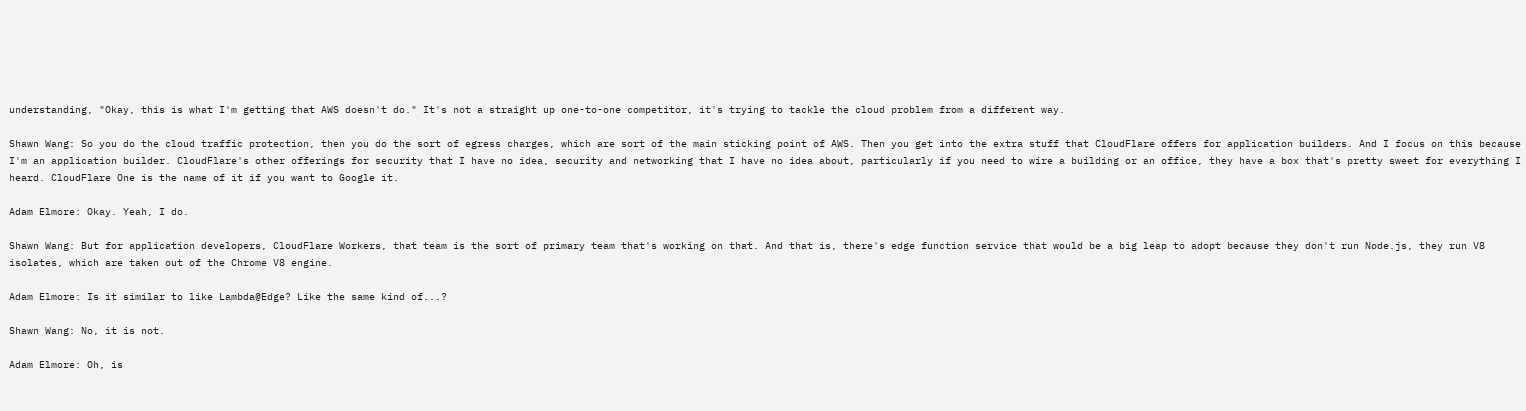understanding, "Okay, this is what I'm getting that AWS doesn't do." It's not a straight up one-to-one competitor, it's trying to tackle the cloud problem from a different way.

Shawn Wang: So you do the cloud traffic protection, then you do the sort of egress charges, which are sort of the main sticking point of AWS. Then you get into the extra stuff that CloudFlare offers for application builders. And I focus on this because I'm an application builder. CloudFlare's other offerings for security that I have no idea, security and networking that I have no idea about, particularly if you need to wire a building or an office, they have a box that's pretty sweet for everything I heard. CloudFlare One is the name of it if you want to Google it.

Adam Elmore: Okay. Yeah, I do.

Shawn Wang: But for application developers, CloudFlare Workers, that team is the sort of primary team that's working on that. And that is, there's edge function service that would be a big leap to adopt because they don't run Node.js, they run V8 isolates, which are taken out of the Chrome V8 engine.

Adam Elmore: Is it similar to like Lambda@Edge? Like the same kind of...?

Shawn Wang: No, it is not.

Adam Elmore: Oh, is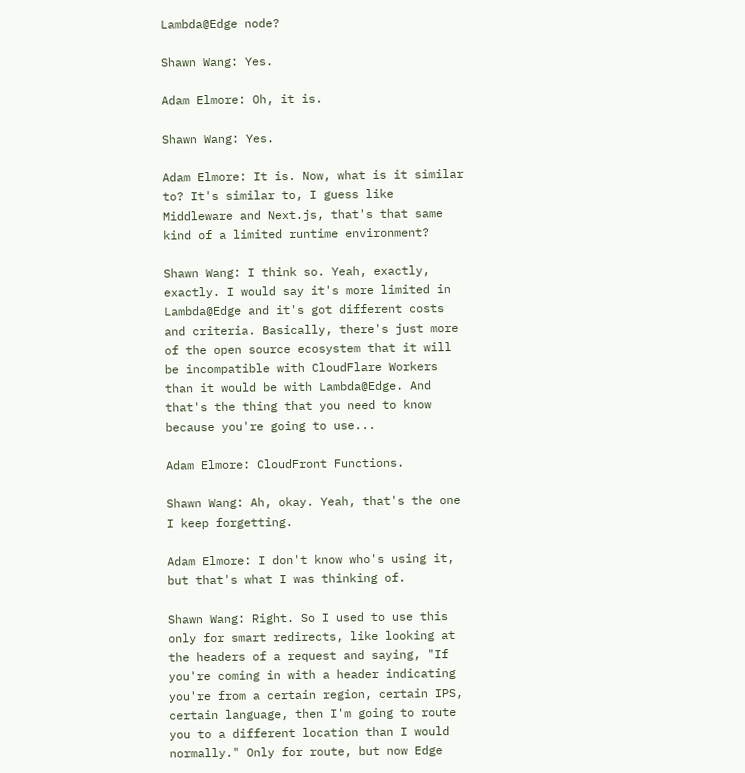Lambda@Edge node?

Shawn Wang: Yes.

Adam Elmore: Oh, it is.

Shawn Wang: Yes.

Adam Elmore: It is. Now, what is it similar to? It's similar to, I guess like Middleware and Next.js, that's that same kind of a limited runtime environment?

Shawn Wang: I think so. Yeah, exactly, exactly. I would say it's more limited in Lambda@Edge and it's got different costs and criteria. Basically, there's just more of the open source ecosystem that it will be incompatible with CloudFlare Workers than it would be with Lambda@Edge. And that's the thing that you need to know because you're going to use...

Adam Elmore: CloudFront Functions.

Shawn Wang: Ah, okay. Yeah, that's the one I keep forgetting.

Adam Elmore: I don't know who's using it, but that's what I was thinking of.

Shawn Wang: Right. So I used to use this only for smart redirects, like looking at the headers of a request and saying, "If you're coming in with a header indicating you're from a certain region, certain IPS, certain language, then I'm going to route you to a different location than I would normally." Only for route, but now Edge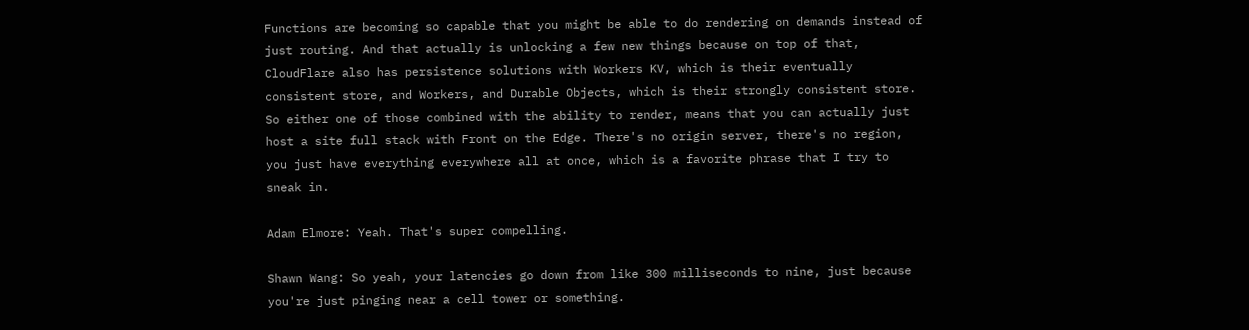Functions are becoming so capable that you might be able to do rendering on demands instead of just routing. And that actually is unlocking a few new things because on top of that, CloudFlare also has persistence solutions with Workers KV, which is their eventually consistent store, and Workers, and Durable Objects, which is their strongly consistent store. So either one of those combined with the ability to render, means that you can actually just host a site full stack with Front on the Edge. There's no origin server, there's no region, you just have everything everywhere all at once, which is a favorite phrase that I try to sneak in.

Adam Elmore: Yeah. That's super compelling.

Shawn Wang: So yeah, your latencies go down from like 300 milliseconds to nine, just because you're just pinging near a cell tower or something.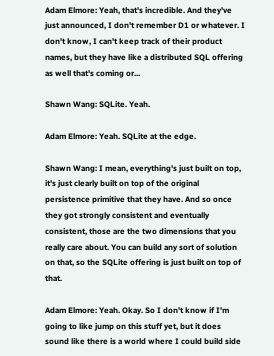Adam Elmore: Yeah, that's incredible. And they've just announced, I don't remember D1 or whatever. I don't know, I can't keep track of their product names, but they have like a distributed SQL offering as well that's coming or...

Shawn Wang: SQLite. Yeah.

Adam Elmore: Yeah. SQLite at the edge.

Shawn Wang: I mean, everything's just built on top, it's just clearly built on top of the original persistence primitive that they have. And so once they got strongly consistent and eventually consistent, those are the two dimensions that you really care about. You can build any sort of solution on that, so the SQLite offering is just built on top of that.

Adam Elmore: Yeah. Okay. So I don't know if I'm going to like jump on this stuff yet, but it does sound like there is a world where I could build side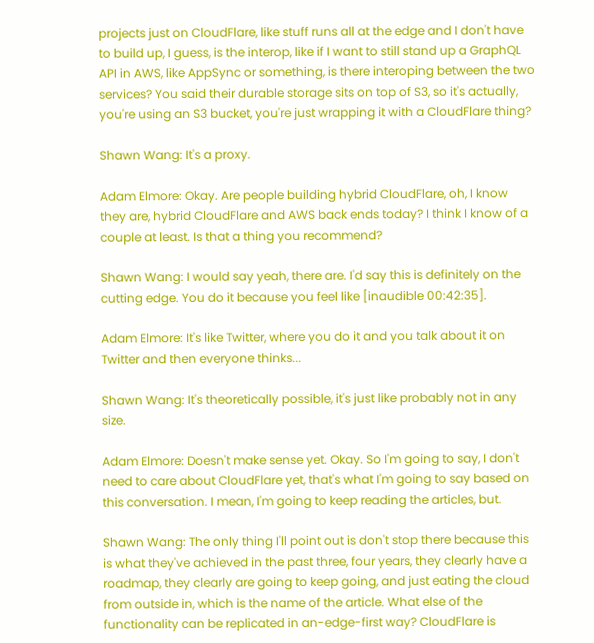projects just on CloudFlare, like stuff runs all at the edge and I don't have to build up, I guess, is the interop, like if I want to still stand up a GraphQL API in AWS, like AppSync or something, is there interoping between the two services? You said their durable storage sits on top of S3, so it's actually, you're using an S3 bucket, you're just wrapping it with a CloudFlare thing?

Shawn Wang: It's a proxy.

Adam Elmore: Okay. Are people building hybrid CloudFlare, oh, I know they are, hybrid CloudFlare and AWS back ends today? I think I know of a couple at least. Is that a thing you recommend?

Shawn Wang: I would say yeah, there are. I'd say this is definitely on the cutting edge. You do it because you feel like [inaudible 00:42:35].

Adam Elmore: It's like Twitter, where you do it and you talk about it on Twitter and then everyone thinks...

Shawn Wang: It's theoretically possible, it's just like probably not in any size.

Adam Elmore: Doesn't make sense yet. Okay. So I'm going to say, I don't need to care about CloudFlare yet, that's what I'm going to say based on this conversation. I mean, I'm going to keep reading the articles, but.

Shawn Wang: The only thing I'll point out is don't stop there because this is what they've achieved in the past three, four years, they clearly have a roadmap, they clearly are going to keep going, and just eating the cloud from outside in, which is the name of the article. What else of the functionality can be replicated in an-edge-first way? CloudFlare is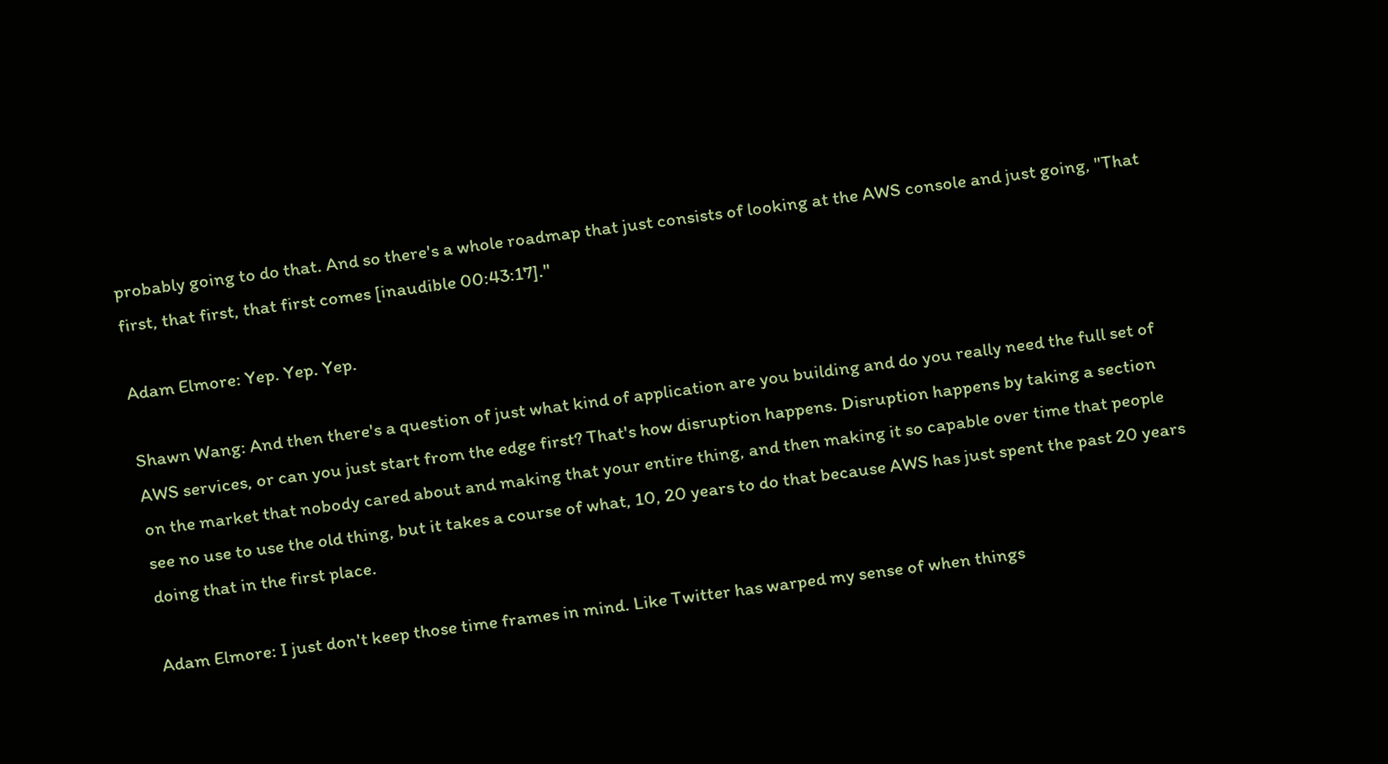probably going to do that. And so there's a whole roadmap that just consists of looking at the AWS console and just going, "That first, that first, that first comes [inaudible 00:43:17]."

Adam Elmore: Yep. Yep. Yep.

Shawn Wang: And then there's a question of just what kind of application are you building and do you really need the full set of AWS services, or can you just start from the edge first? That's how disruption happens. Disruption happens by taking a section on the market that nobody cared about and making that your entire thing, and then making it so capable over time that people see no use to use the old thing, but it takes a course of what, 10, 20 years to do that because AWS has just spent the past 20 years doing that in the first place.

Adam Elmore: I just don't keep those time frames in mind. Like Twitter has warped my sense of when things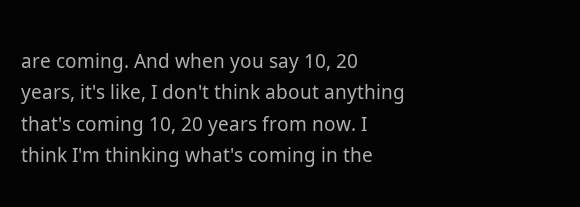are coming. And when you say 10, 20 years, it's like, I don't think about anything that's coming 10, 20 years from now. I think I'm thinking what's coming in the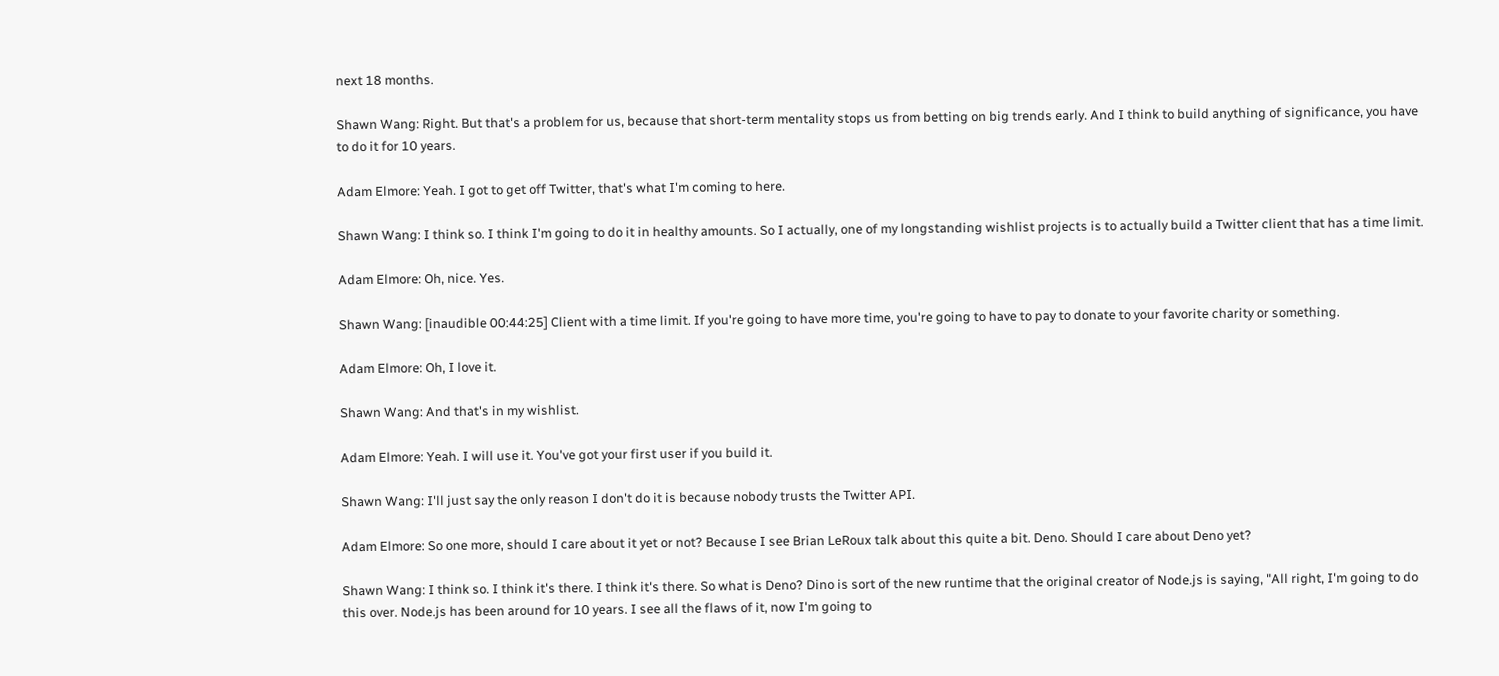next 18 months.

Shawn Wang: Right. But that's a problem for us, because that short-term mentality stops us from betting on big trends early. And I think to build anything of significance, you have to do it for 10 years.

Adam Elmore: Yeah. I got to get off Twitter, that's what I'm coming to here.

Shawn Wang: I think so. I think I'm going to do it in healthy amounts. So I actually, one of my longstanding wishlist projects is to actually build a Twitter client that has a time limit.

Adam Elmore: Oh, nice. Yes.

Shawn Wang: [inaudible 00:44:25] Client with a time limit. If you're going to have more time, you're going to have to pay to donate to your favorite charity or something.

Adam Elmore: Oh, I love it.

Shawn Wang: And that's in my wishlist.

Adam Elmore: Yeah. I will use it. You've got your first user if you build it.

Shawn Wang: I'll just say the only reason I don't do it is because nobody trusts the Twitter API.

Adam Elmore: So one more, should I care about it yet or not? Because I see Brian LeRoux talk about this quite a bit. Deno. Should I care about Deno yet?

Shawn Wang: I think so. I think it's there. I think it's there. So what is Deno? Dino is sort of the new runtime that the original creator of Node.js is saying, "All right, I'm going to do this over. Node.js has been around for 10 years. I see all the flaws of it, now I'm going to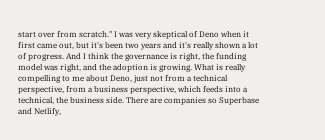start over from scratch." I was very skeptical of Deno when it first came out, but it's been two years and it's really shown a lot of progress. And I think the governance is right, the funding model was right, and the adoption is growing. What is really compelling to me about Deno, just not from a technical perspective, from a business perspective, which feeds into a technical, the business side. There are companies so Superbase and Netlify,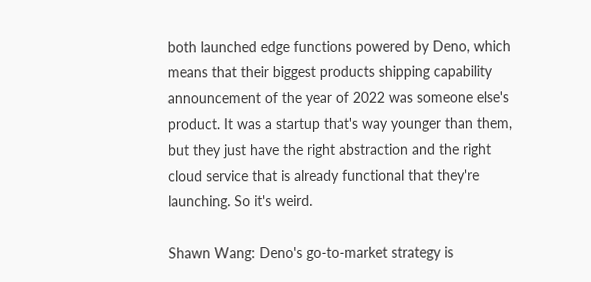both launched edge functions powered by Deno, which means that their biggest products shipping capability announcement of the year of 2022 was someone else's product. It was a startup that's way younger than them, but they just have the right abstraction and the right cloud service that is already functional that they're launching. So it's weird.

Shawn Wang: Deno's go-to-market strategy is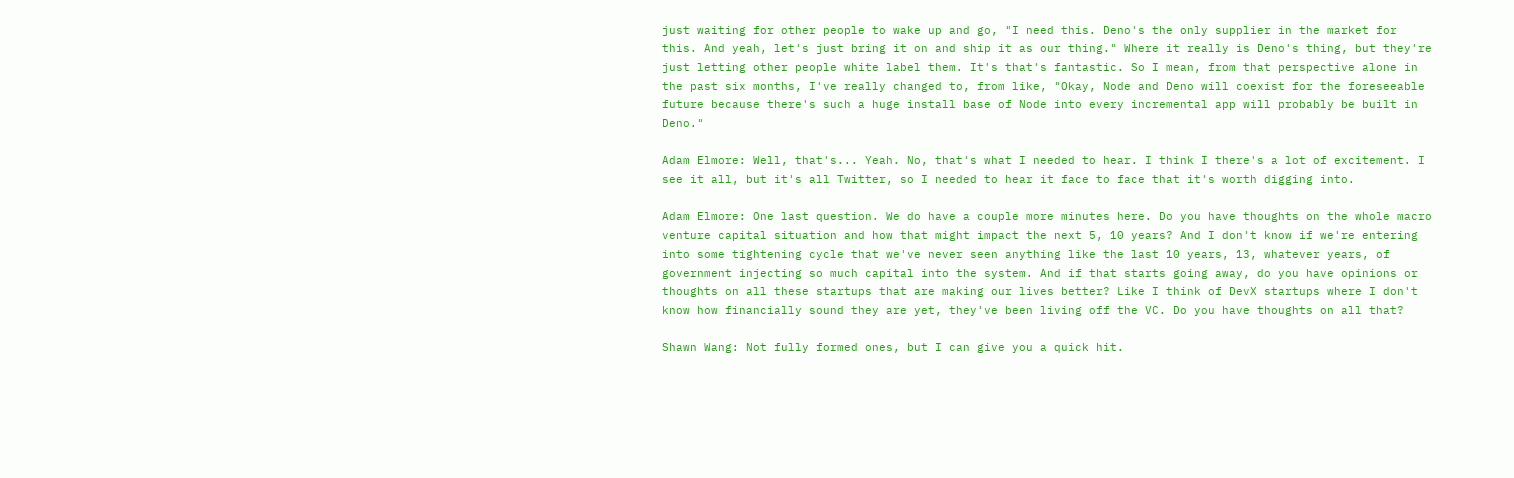just waiting for other people to wake up and go, "I need this. Deno's the only supplier in the market for this. And yeah, let's just bring it on and ship it as our thing." Where it really is Deno's thing, but they're just letting other people white label them. It's that's fantastic. So I mean, from that perspective alone in the past six months, I've really changed to, from like, "Okay, Node and Deno will coexist for the foreseeable future because there's such a huge install base of Node into every incremental app will probably be built in Deno."

Adam Elmore: Well, that's... Yeah. No, that's what I needed to hear. I think I there's a lot of excitement. I see it all, but it's all Twitter, so I needed to hear it face to face that it's worth digging into.

Adam Elmore: One last question. We do have a couple more minutes here. Do you have thoughts on the whole macro venture capital situation and how that might impact the next 5, 10 years? And I don't know if we're entering into some tightening cycle that we've never seen anything like the last 10 years, 13, whatever years, of government injecting so much capital into the system. And if that starts going away, do you have opinions or thoughts on all these startups that are making our lives better? Like I think of DevX startups where I don't know how financially sound they are yet, they've been living off the VC. Do you have thoughts on all that?

Shawn Wang: Not fully formed ones, but I can give you a quick hit.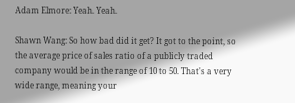Adam Elmore: Yeah. Yeah.

Shawn Wang: So how bad did it get? It got to the point, so the average price of sales ratio of a publicly traded company would be in the range of 10 to 50. That's a very wide range, meaning your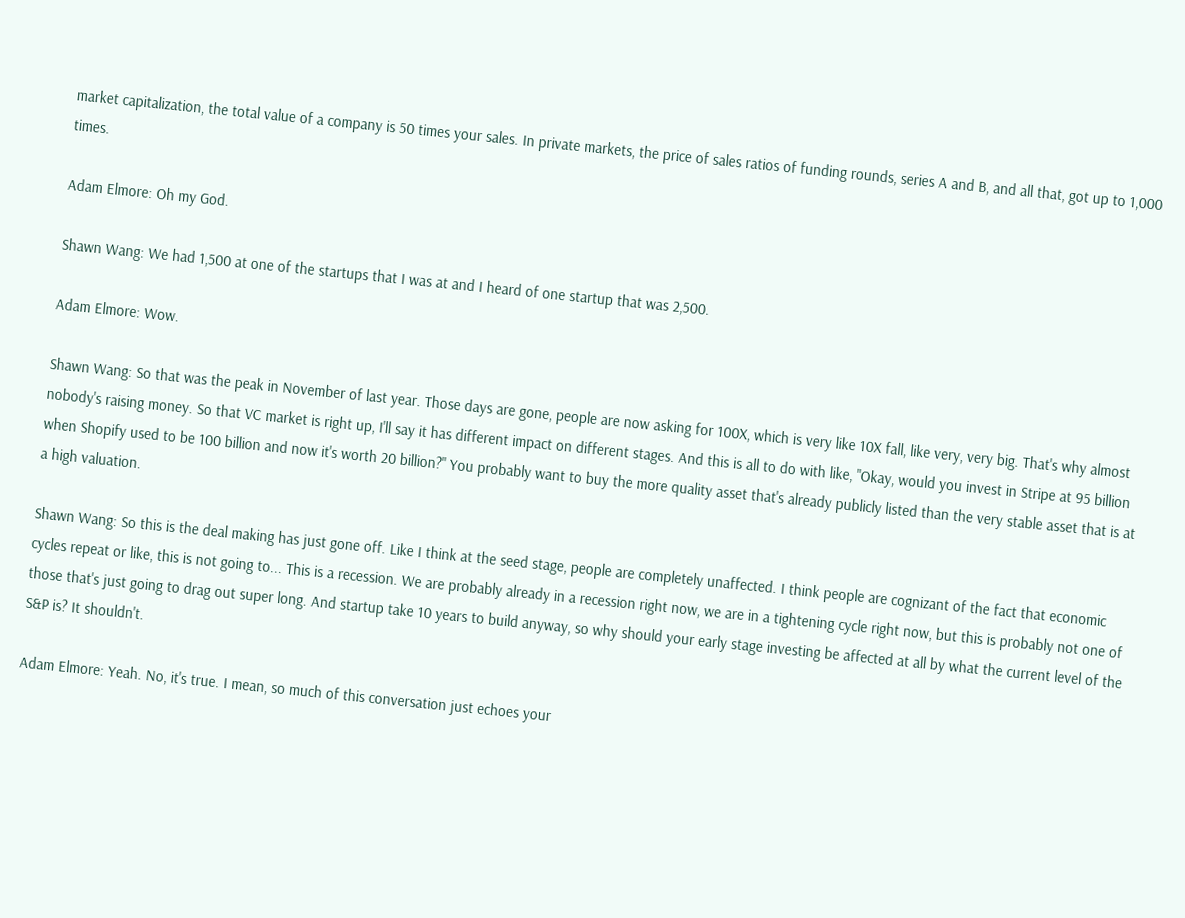market capitalization, the total value of a company is 50 times your sales. In private markets, the price of sales ratios of funding rounds, series A and B, and all that, got up to 1,000 times.

Adam Elmore: Oh my God.

Shawn Wang: We had 1,500 at one of the startups that I was at and I heard of one startup that was 2,500.

Adam Elmore: Wow.

Shawn Wang: So that was the peak in November of last year. Those days are gone, people are now asking for 100X, which is very like 10X fall, like very, very big. That's why almost nobody's raising money. So that VC market is right up, I'll say it has different impact on different stages. And this is all to do with like, "Okay, would you invest in Stripe at 95 billion when Shopify used to be 100 billion and now it's worth 20 billion?" You probably want to buy the more quality asset that's already publicly listed than the very stable asset that is at a high valuation.

Shawn Wang: So this is the deal making has just gone off. Like I think at the seed stage, people are completely unaffected. I think people are cognizant of the fact that economic cycles repeat or like, this is not going to... This is a recession. We are probably already in a recession right now, we are in a tightening cycle right now, but this is probably not one of those that's just going to drag out super long. And startup take 10 years to build anyway, so why should your early stage investing be affected at all by what the current level of the S&P is? It shouldn't.

Adam Elmore: Yeah. No, it's true. I mean, so much of this conversation just echoes your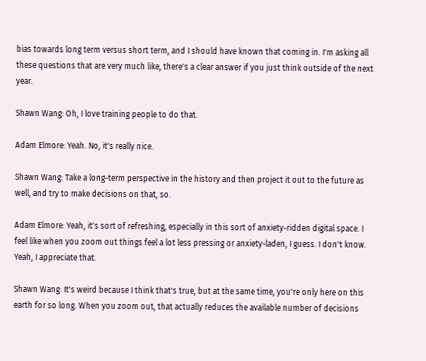bias towards long term versus short term, and I should have known that coming in. I'm asking all these questions that are very much like, there's a clear answer if you just think outside of the next year.

Shawn Wang: Oh, I love training people to do that.

Adam Elmore: Yeah. No, it's really nice.

Shawn Wang: Take a long-term perspective in the history and then project it out to the future as well, and try to make decisions on that, so.

Adam Elmore: Yeah, it's sort of refreshing, especially in this sort of anxiety-ridden digital space. I feel like when you zoom out things feel a lot less pressing or anxiety-laden, I guess. I don't know. Yeah, I appreciate that.

Shawn Wang: It's weird because I think that's true, but at the same time, you're only here on this earth for so long. When you zoom out, that actually reduces the available number of decisions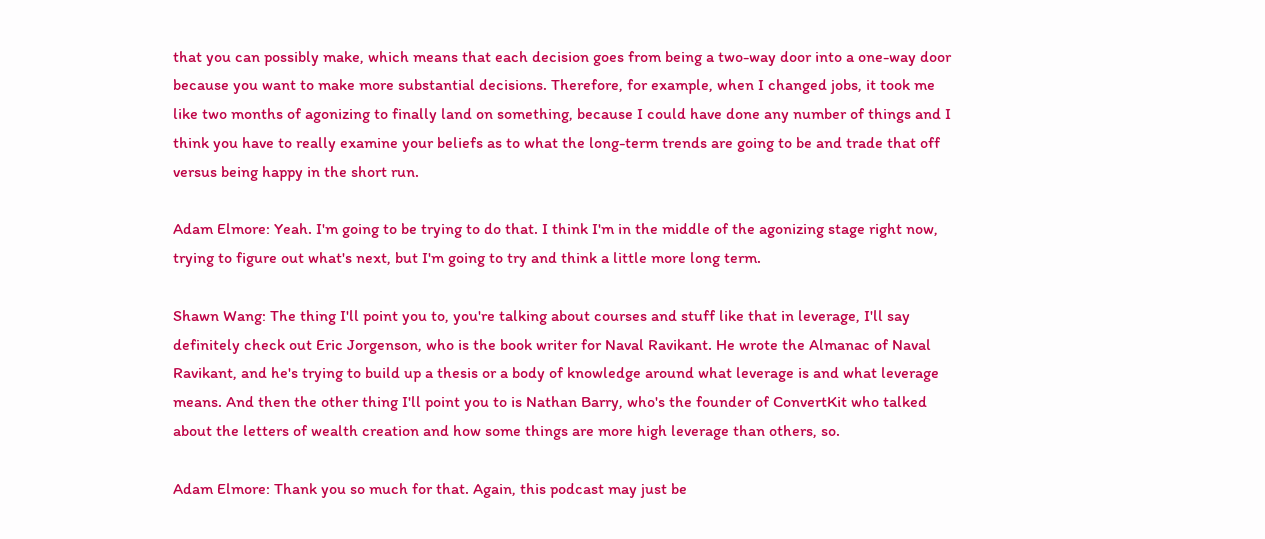that you can possibly make, which means that each decision goes from being a two-way door into a one-way door because you want to make more substantial decisions. Therefore, for example, when I changed jobs, it took me like two months of agonizing to finally land on something, because I could have done any number of things and I think you have to really examine your beliefs as to what the long-term trends are going to be and trade that off versus being happy in the short run.

Adam Elmore: Yeah. I'm going to be trying to do that. I think I'm in the middle of the agonizing stage right now, trying to figure out what's next, but I'm going to try and think a little more long term.

Shawn Wang: The thing I'll point you to, you're talking about courses and stuff like that in leverage, I'll say definitely check out Eric Jorgenson, who is the book writer for Naval Ravikant. He wrote the Almanac of Naval Ravikant, and he's trying to build up a thesis or a body of knowledge around what leverage is and what leverage means. And then the other thing I'll point you to is Nathan Barry, who's the founder of ConvertKit who talked about the letters of wealth creation and how some things are more high leverage than others, so.

Adam Elmore: Thank you so much for that. Again, this podcast may just be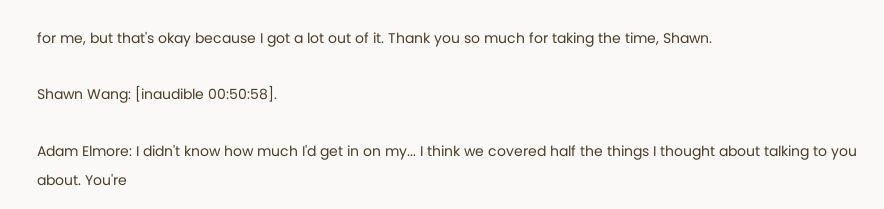for me, but that's okay because I got a lot out of it. Thank you so much for taking the time, Shawn.

Shawn Wang: [inaudible 00:50:58].

Adam Elmore: I didn't know how much I'd get in on my... I think we covered half the things I thought about talking to you about. You're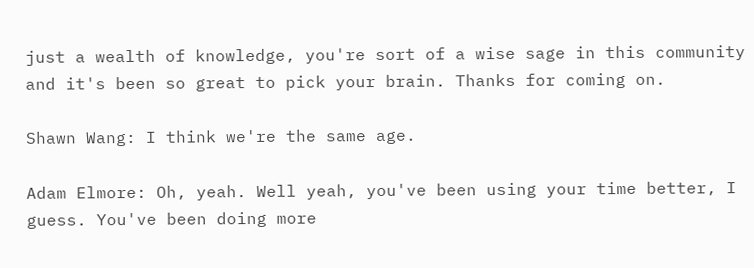just a wealth of knowledge, you're sort of a wise sage in this community and it's been so great to pick your brain. Thanks for coming on.

Shawn Wang: I think we're the same age.

Adam Elmore: Oh, yeah. Well yeah, you've been using your time better, I guess. You've been doing more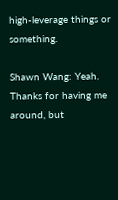high-leverage things or something.

Shawn Wang: Yeah. Thanks for having me around, but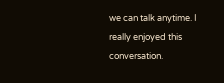we can talk anytime. I really enjoyed this conversation.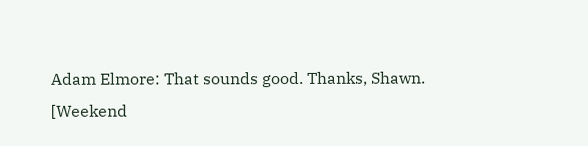Adam Elmore: That sounds good. Thanks, Shawn.
[Weekend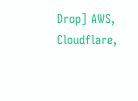Drop] AWS, Cloudflare,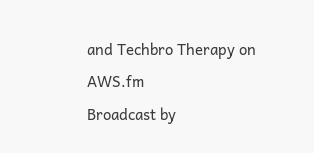and Techbro Therapy on AWS.fm
Broadcast by